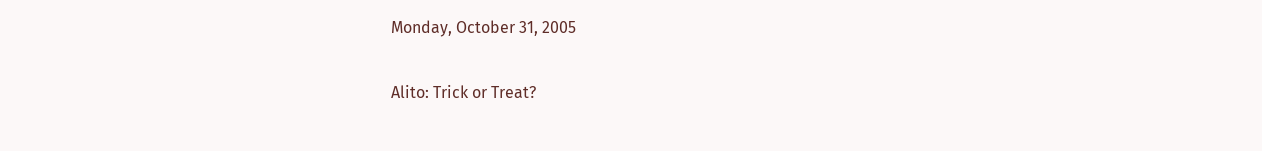Monday, October 31, 2005

Alito: Trick or Treat?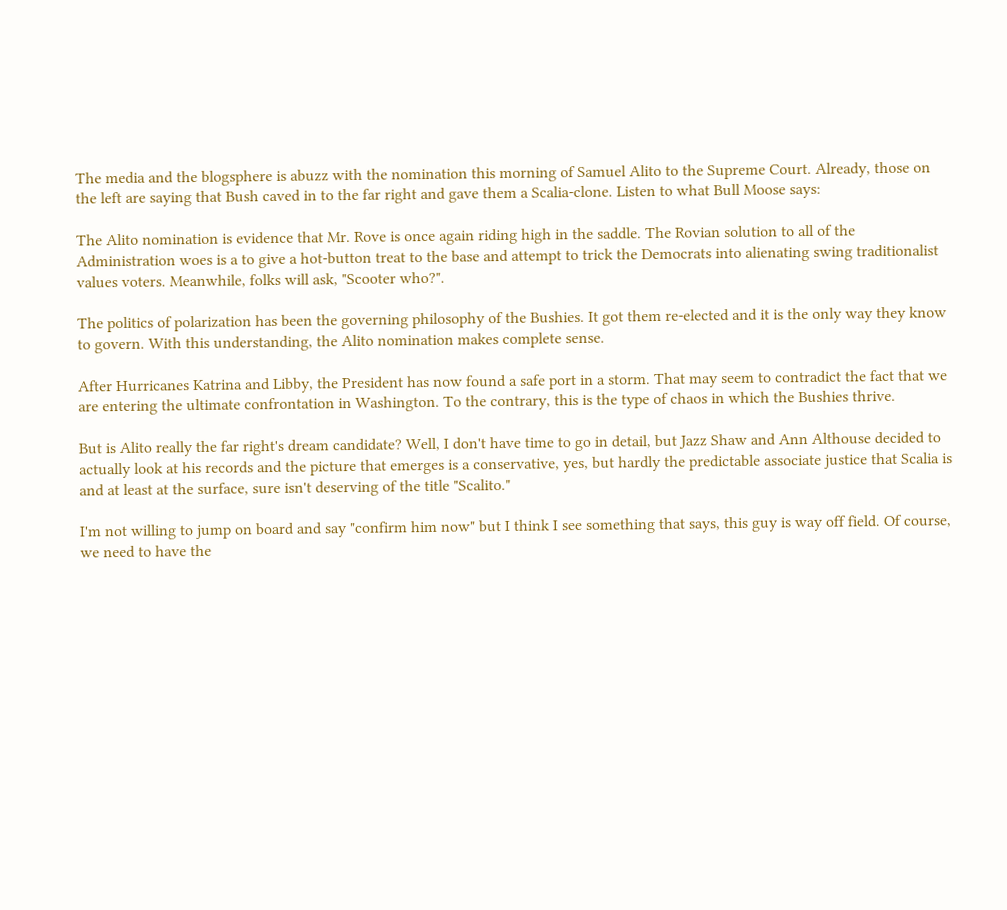The media and the blogsphere is abuzz with the nomination this morning of Samuel Alito to the Supreme Court. Already, those on the left are saying that Bush caved in to the far right and gave them a Scalia-clone. Listen to what Bull Moose says:

The Alito nomination is evidence that Mr. Rove is once again riding high in the saddle. The Rovian solution to all of the Administration woes is a to give a hot-button treat to the base and attempt to trick the Democrats into alienating swing traditionalist values voters. Meanwhile, folks will ask, "Scooter who?".

The politics of polarization has been the governing philosophy of the Bushies. It got them re-elected and it is the only way they know to govern. With this understanding, the Alito nomination makes complete sense.

After Hurricanes Katrina and Libby, the President has now found a safe port in a storm. That may seem to contradict the fact that we are entering the ultimate confrontation in Washington. To the contrary, this is the type of chaos in which the Bushies thrive.

But is Alito really the far right's dream candidate? Well, I don't have time to go in detail, but Jazz Shaw and Ann Althouse decided to actually look at his records and the picture that emerges is a conservative, yes, but hardly the predictable associate justice that Scalia is and at least at the surface, sure isn't deserving of the title "Scalito."

I'm not willing to jump on board and say "confirm him now" but I think I see something that says, this guy is way off field. Of course, we need to have the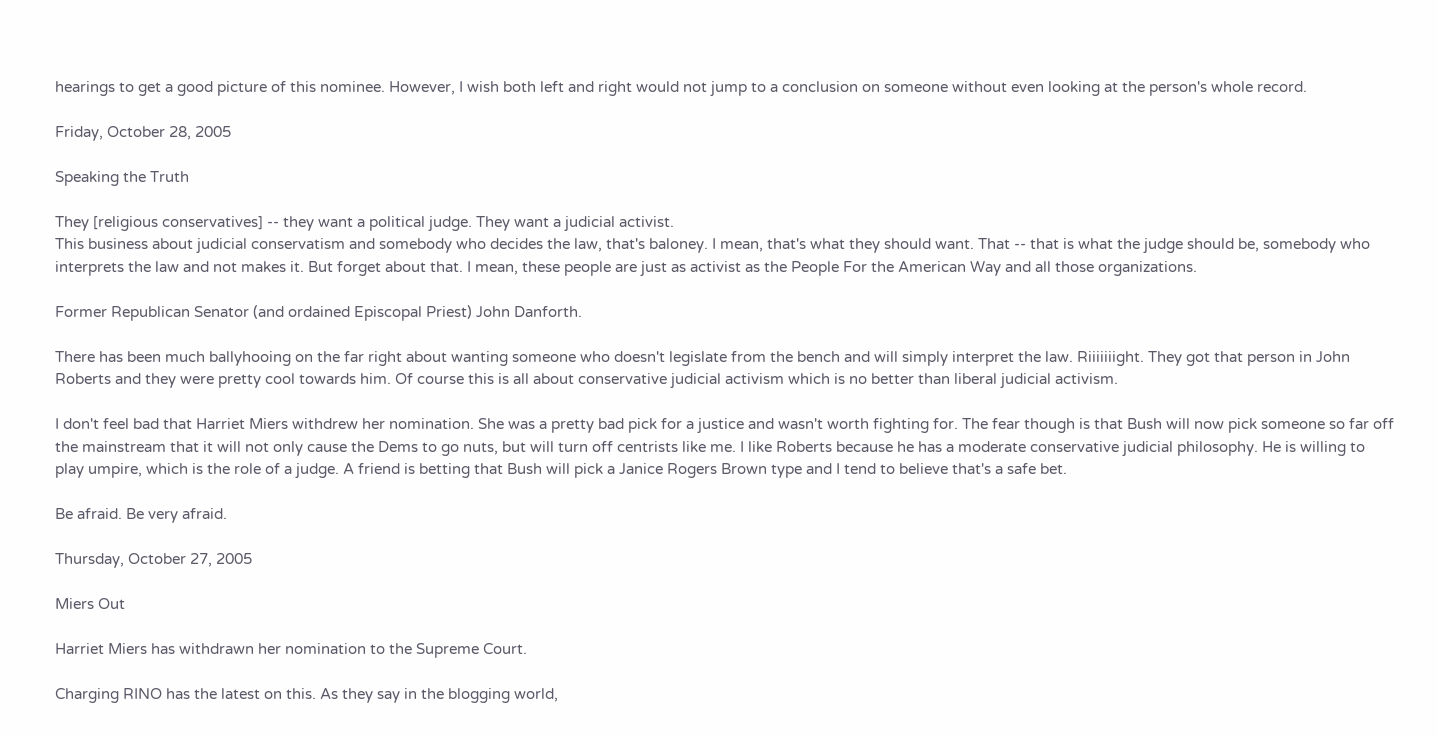hearings to get a good picture of this nominee. However, I wish both left and right would not jump to a conclusion on someone without even looking at the person's whole record.

Friday, October 28, 2005

Speaking the Truth

They [religious conservatives] -- they want a political judge. They want a judicial activist.
This business about judicial conservatism and somebody who decides the law, that's baloney. I mean, that's what they should want. That -- that is what the judge should be, somebody who interprets the law and not makes it. But forget about that. I mean, these people are just as activist as the People For the American Way and all those organizations.

Former Republican Senator (and ordained Episcopal Priest) John Danforth.

There has been much ballyhooing on the far right about wanting someone who doesn't legislate from the bench and will simply interpret the law. Riiiiiiight. They got that person in John Roberts and they were pretty cool towards him. Of course this is all about conservative judicial activism which is no better than liberal judicial activism.

I don't feel bad that Harriet Miers withdrew her nomination. She was a pretty bad pick for a justice and wasn't worth fighting for. The fear though is that Bush will now pick someone so far off the mainstream that it will not only cause the Dems to go nuts, but will turn off centrists like me. I like Roberts because he has a moderate conservative judicial philosophy. He is willing to play umpire, which is the role of a judge. A friend is betting that Bush will pick a Janice Rogers Brown type and I tend to believe that's a safe bet.

Be afraid. Be very afraid.

Thursday, October 27, 2005

Miers Out

Harriet Miers has withdrawn her nomination to the Supreme Court.

Charging RINO has the latest on this. As they say in the blogging world,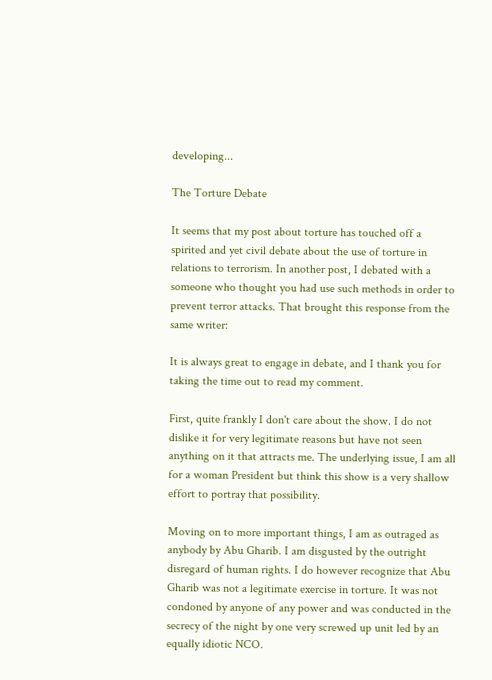developing...

The Torture Debate

It seems that my post about torture has touched off a spirited and yet civil debate about the use of torture in relations to terrorism. In another post, I debated with a someone who thought you had use such methods in order to prevent terror attacks. That brought this response from the same writer:

It is always great to engage in debate, and I thank you for taking the time out to read my comment.

First, quite frankly I don't care about the show. I do not dislike it for very legitimate reasons but have not seen anything on it that attracts me. The underlying issue, I am all for a woman President but think this show is a very shallow effort to portray that possibility.

Moving on to more important things, I am as outraged as anybody by Abu Gharib. I am disgusted by the outright disregard of human rights. I do however recognize that Abu Gharib was not a legitimate exercise in torture. It was not condoned by anyone of any power and was conducted in the secrecy of the night by one very screwed up unit led by an equally idiotic NCO.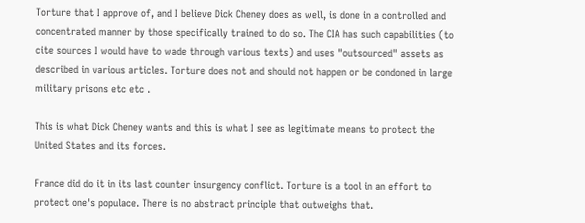Torture that I approve of, and I believe Dick Cheney does as well, is done in a controlled and concentrated manner by those specifically trained to do so. The CIA has such capabilities (to cite sources I would have to wade through various texts) and uses "outsourced" assets as described in various articles. Torture does not and should not happen or be condoned in large military prisons etc etc .

This is what Dick Cheney wants and this is what I see as legitimate means to protect the United States and its forces.

France did do it in its last counter insurgency conflict. Torture is a tool in an effort to protect one's populace. There is no abstract principle that outweighs that.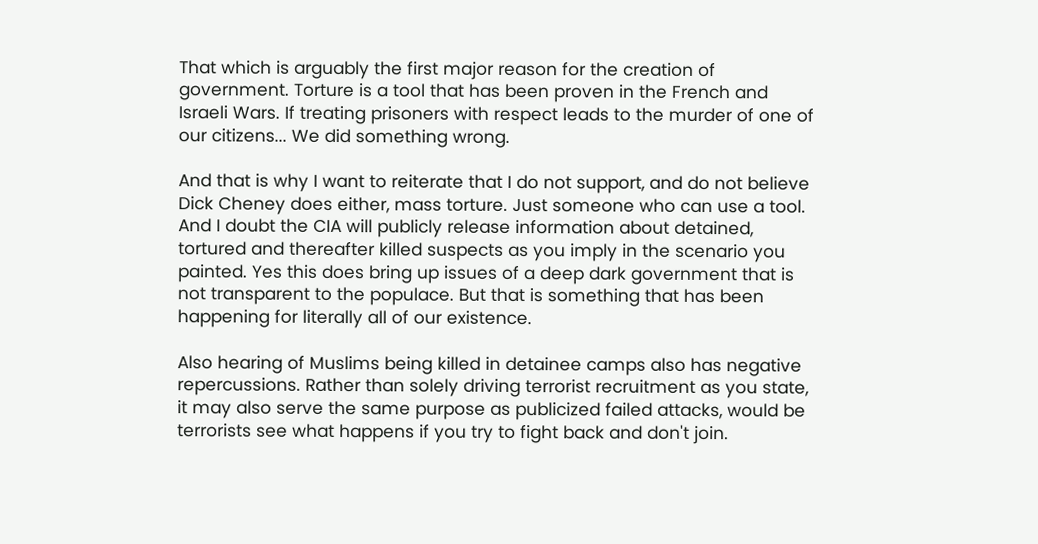That which is arguably the first major reason for the creation of government. Torture is a tool that has been proven in the French and Israeli Wars. If treating prisoners with respect leads to the murder of one of our citizens... We did something wrong.

And that is why I want to reiterate that I do not support, and do not believe Dick Cheney does either, mass torture. Just someone who can use a tool. And I doubt the CIA will publicly release information about detained, tortured and thereafter killed suspects as you imply in the scenario you painted. Yes this does bring up issues of a deep dark government that is not transparent to the populace. But that is something that has been happening for literally all of our existence.

Also hearing of Muslims being killed in detainee camps also has negative repercussions. Rather than solely driving terrorist recruitment as you state, it may also serve the same purpose as publicized failed attacks, would be terrorists see what happens if you try to fight back and don't join.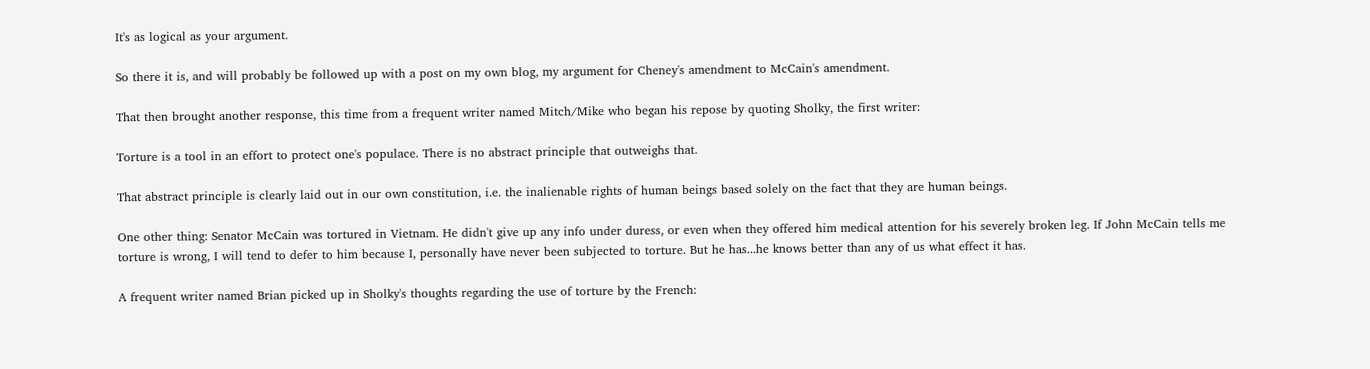It's as logical as your argument.

So there it is, and will probably be followed up with a post on my own blog, my argument for Cheney's amendment to McCain's amendment.

That then brought another response, this time from a frequent writer named Mitch/Mike who began his repose by quoting Sholky, the first writer:

Torture is a tool in an effort to protect one's populace. There is no abstract principle that outweighs that.

That abstract principle is clearly laid out in our own constitution, i.e. the inalienable rights of human beings based solely on the fact that they are human beings.

One other thing: Senator McCain was tortured in Vietnam. He didn't give up any info under duress, or even when they offered him medical attention for his severely broken leg. If John McCain tells me torture is wrong, I will tend to defer to him because I, personally have never been subjected to torture. But he has...he knows better than any of us what effect it has.

A frequent writer named Brian picked up in Sholky's thoughts regarding the use of torture by the French: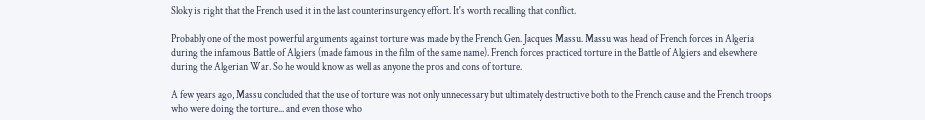Sloky is right that the French used it in the last counterinsurgency effort. It's worth recalling that conflict.

Probably one of the most powerful arguments against torture was made by the French Gen. Jacques Massu. Massu was head of French forces in Algeria during the infamous Battle of Algiers (made famous in the film of the same name). French forces practiced torture in the Battle of Algiers and elsewhere during the Algerian War. So he would know as well as anyone the pros and cons of torture.

A few years ago, Massu concluded that the use of torture was not only unnecessary but ultimately destructive both to the French cause and the French troops who were doing the torture... and even those who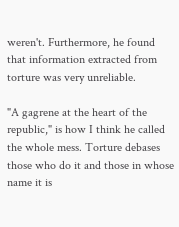weren't. Furthermore, he found that information extracted from torture was very unreliable.

"A gagrene at the heart of the republic," is how I think he called the whole mess. Torture debases those who do it and those in whose name it is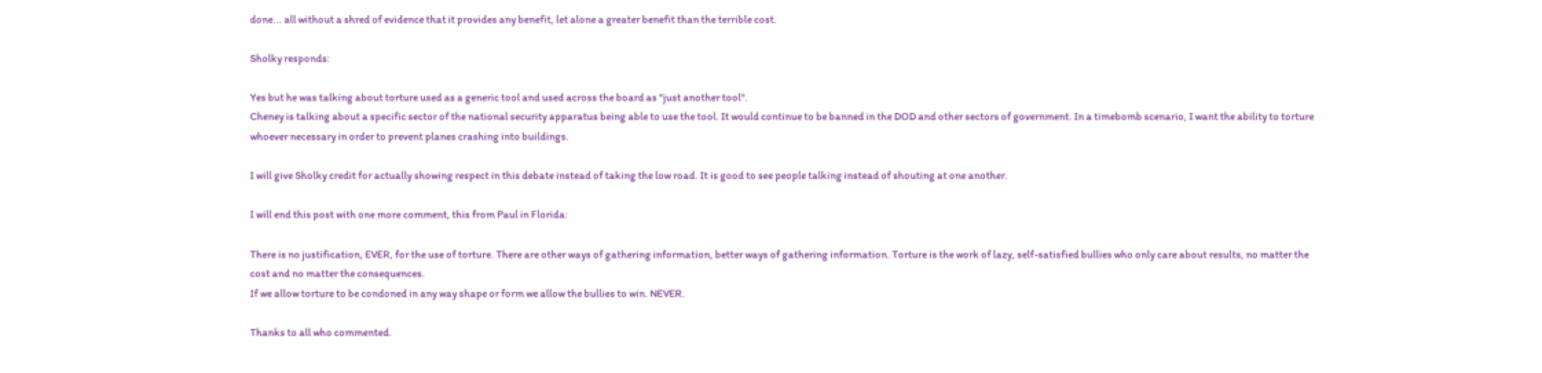done... all without a shred of evidence that it provides any benefit, let alone a greater benefit than the terrible cost.

Sholky responds:

Yes but he was talking about torture used as a generic tool and used across the board as "just another tool".
Cheney is talking about a specific sector of the national security apparatus being able to use the tool. It would continue to be banned in the DOD and other sectors of government. In a timebomb scenario, I want the ability to torture whoever necessary in order to prevent planes crashing into buildings.

I will give Sholky credit for actually showing respect in this debate instead of taking the low road. It is good to see people talking instead of shouting at one another.

I will end this post with one more comment, this from Paul in Florida:

There is no justification, EVER, for the use of torture. There are other ways of gathering information, better ways of gathering information. Torture is the work of lazy, self-satisfied bullies who only care about results, no matter the cost and no matter the consequences.
If we allow torture to be condoned in any way shape or form we allow the bullies to win. NEVER.

Thanks to all who commented.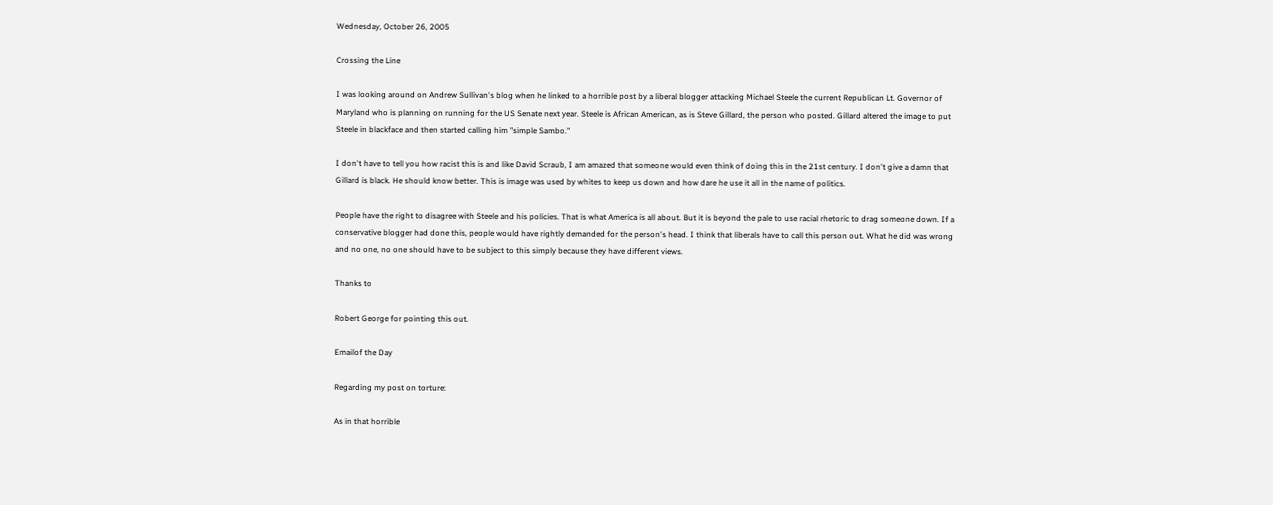Wednesday, October 26, 2005

Crossing the Line

I was looking around on Andrew Sullivan's blog when he linked to a horrible post by a liberal blogger attacking Michael Steele the current Republican Lt. Governor of Maryland who is planning on running for the US Senate next year. Steele is African American, as is Steve Gillard, the person who posted. Gillard altered the image to put Steele in blackface and then started calling him "simple Sambo."

I don't have to tell you how racist this is and like David Scraub, I am amazed that someone would even think of doing this in the 21st century. I don't give a damn that Gillard is black. He should know better. This is image was used by whites to keep us down and how dare he use it all in the name of politics.

People have the right to disagree with Steele and his policies. That is what America is all about. But it is beyond the pale to use racial rhetoric to drag someone down. If a conservative blogger had done this, people would have rightly demanded for the person's head. I think that liberals have to call this person out. What he did was wrong and no one, no one should have to be subject to this simply because they have different views.

Thanks to

Robert George for pointing this out.

Emailof the Day

Regarding my post on torture:

As in that horrible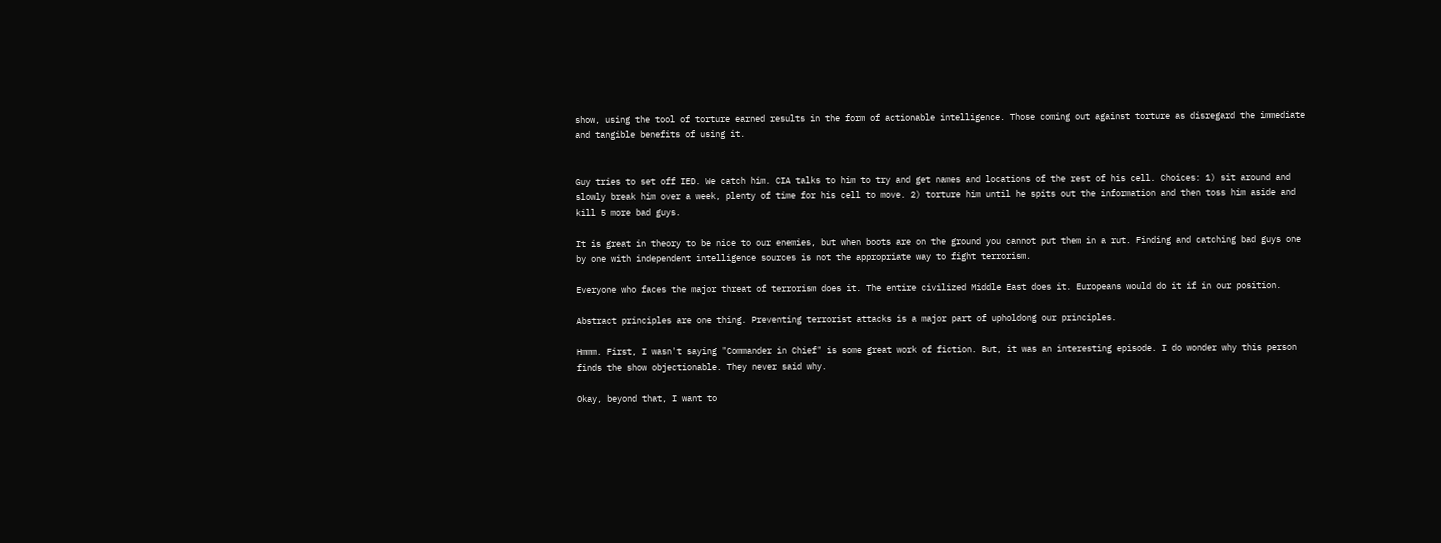show, using the tool of torture earned results in the form of actionable intelligence. Those coming out against torture as disregard the immediate and tangible benefits of using it.


Guy tries to set off IED. We catch him. CIA talks to him to try and get names and locations of the rest of his cell. Choices: 1) sit around and slowly break him over a week, plenty of time for his cell to move. 2) torture him until he spits out the information and then toss him aside and kill 5 more bad guys.

It is great in theory to be nice to our enemies, but when boots are on the ground you cannot put them in a rut. Finding and catching bad guys one by one with independent intelligence sources is not the appropriate way to fight terrorism.

Everyone who faces the major threat of terrorism does it. The entire civilized Middle East does it. Europeans would do it if in our position.

Abstract principles are one thing. Preventing terrorist attacks is a major part of upholdong our principles.

Hmmm. First, I wasn't saying "Commander in Chief" is some great work of fiction. But, it was an interesting episode. I do wonder why this person finds the show objectionable. They never said why.

Okay, beyond that, I want to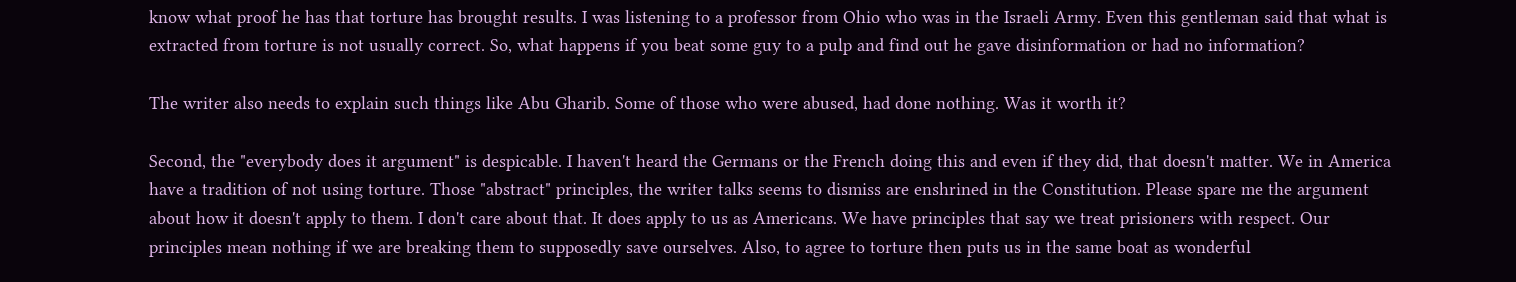know what proof he has that torture has brought results. I was listening to a professor from Ohio who was in the Israeli Army. Even this gentleman said that what is extracted from torture is not usually correct. So, what happens if you beat some guy to a pulp and find out he gave disinformation or had no information?

The writer also needs to explain such things like Abu Gharib. Some of those who were abused, had done nothing. Was it worth it?

Second, the "everybody does it argument" is despicable. I haven't heard the Germans or the French doing this and even if they did, that doesn't matter. We in America have a tradition of not using torture. Those "abstract" principles, the writer talks seems to dismiss are enshrined in the Constitution. Please spare me the argument about how it doesn't apply to them. I don't care about that. It does apply to us as Americans. We have principles that say we treat prisioners with respect. Our principles mean nothing if we are breaking them to supposedly save ourselves. Also, to agree to torture then puts us in the same boat as wonderful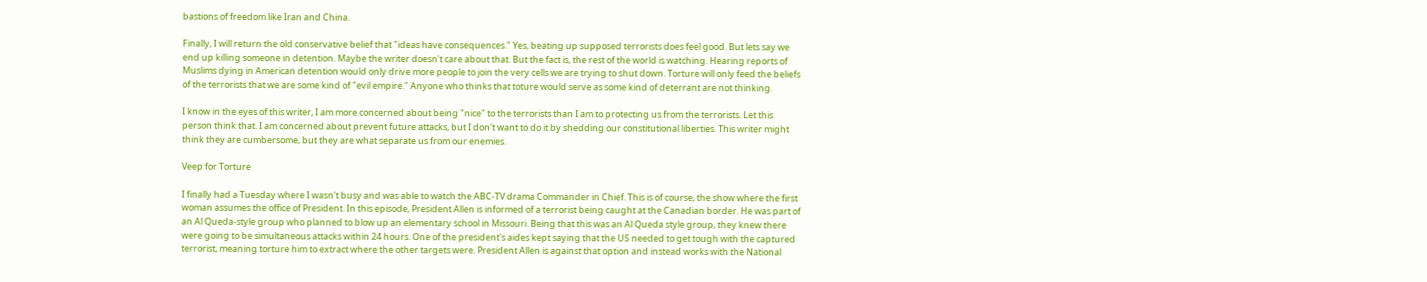bastions of freedom like Iran and China.

Finally, I will return the old conservative belief that "ideas have consequences." Yes, beating up supposed terrorists does feel good. But lets say we end up killing someone in detention. Maybe the writer doesn't care about that. But the fact is, the rest of the world is watching. Hearing reports of Muslims dying in American detention would only drive more people to join the very cells we are trying to shut down. Torture will only feed the beliefs of the terrorists that we are some kind of "evil empire." Anyone who thinks that toture would serve as some kind of deterrant are not thinking.

I know in the eyes of this writer, I am more concerned about being "nice" to the terrorists than I am to protecting us from the terrorists. Let this person think that. I am concerned about prevent future attacks, but I don't want to do it by shedding our constitutional liberties. This writer might think they are cumbersome, but they are what separate us from our enemies.

Veep for Torture

I finally had a Tuesday where I wasn't busy and was able to watch the ABC-TV drama Commander in Chief. This is of course, the show where the first woman assumes the office of President. In this episode, President Allen is informed of a terrorist being caught at the Canadian border. He was part of an Al Queda-style group who planned to blow up an elementary school in Missouri. Being that this was an Al Queda style group, they knew there were going to be simultaneous attacks within 24 hours. One of the president's aides kept saying that the US needed to get tough with the captured terrorist, meaning torture him to extract where the other targets were. President Allen is against that option and instead works with the National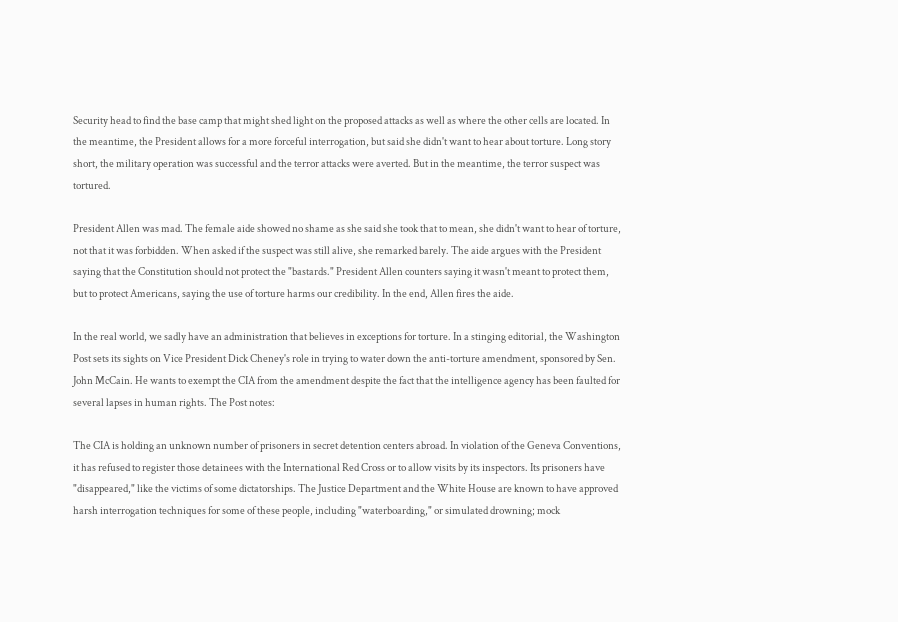Security head to find the base camp that might shed light on the proposed attacks as well as where the other cells are located. In the meantime, the President allows for a more forceful interrogation, but said she didn't want to hear about torture. Long story short, the military operation was successful and the terror attacks were averted. But in the meantime, the terror suspect was tortured.

President Allen was mad. The female aide showed no shame as she said she took that to mean, she didn't want to hear of torture, not that it was forbidden. When asked if the suspect was still alive, she remarked barely. The aide argues with the President saying that the Constitution should not protect the "bastards." President Allen counters saying it wasn't meant to protect them, but to protect Americans, saying the use of torture harms our credibility. In the end, Allen fires the aide.

In the real world, we sadly have an administration that believes in exceptions for torture. In a stinging editorial, the Washington Post sets its sights on Vice President Dick Cheney's role in trying to water down the anti-torture amendment, sponsored by Sen. John McCain. He wants to exempt the CIA from the amendment despite the fact that the intelligence agency has been faulted for several lapses in human rights. The Post notes:

The CIA is holding an unknown number of prisoners in secret detention centers abroad. In violation of the Geneva Conventions, it has refused to register those detainees with the International Red Cross or to allow visits by its inspectors. Its prisoners have "disappeared," like the victims of some dictatorships. The Justice Department and the White House are known to have approved harsh interrogation techniques for some of these people, including "waterboarding," or simulated drowning; mock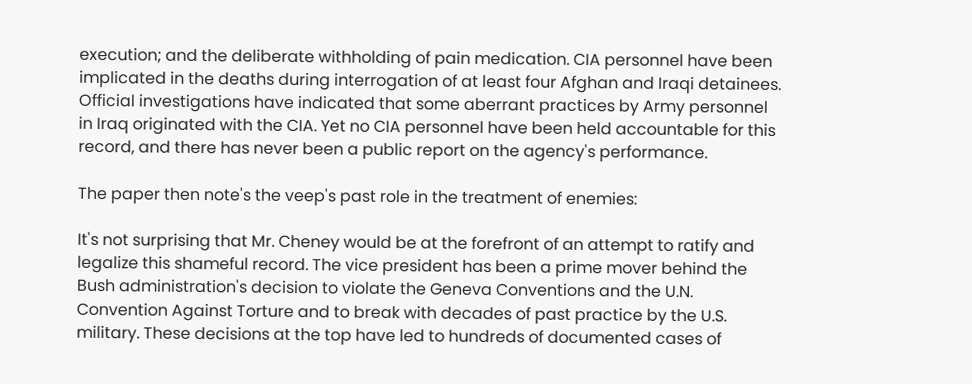execution; and the deliberate withholding of pain medication. CIA personnel have been implicated in the deaths during interrogation of at least four Afghan and Iraqi detainees. Official investigations have indicated that some aberrant practices by Army personnel in Iraq originated with the CIA. Yet no CIA personnel have been held accountable for this record, and there has never been a public report on the agency's performance.

The paper then note's the veep's past role in the treatment of enemies:

It's not surprising that Mr. Cheney would be at the forefront of an attempt to ratify and legalize this shameful record. The vice president has been a prime mover behind the Bush administration's decision to violate the Geneva Conventions and the U.N. Convention Against Torture and to break with decades of past practice by the U.S. military. These decisions at the top have led to hundreds of documented cases of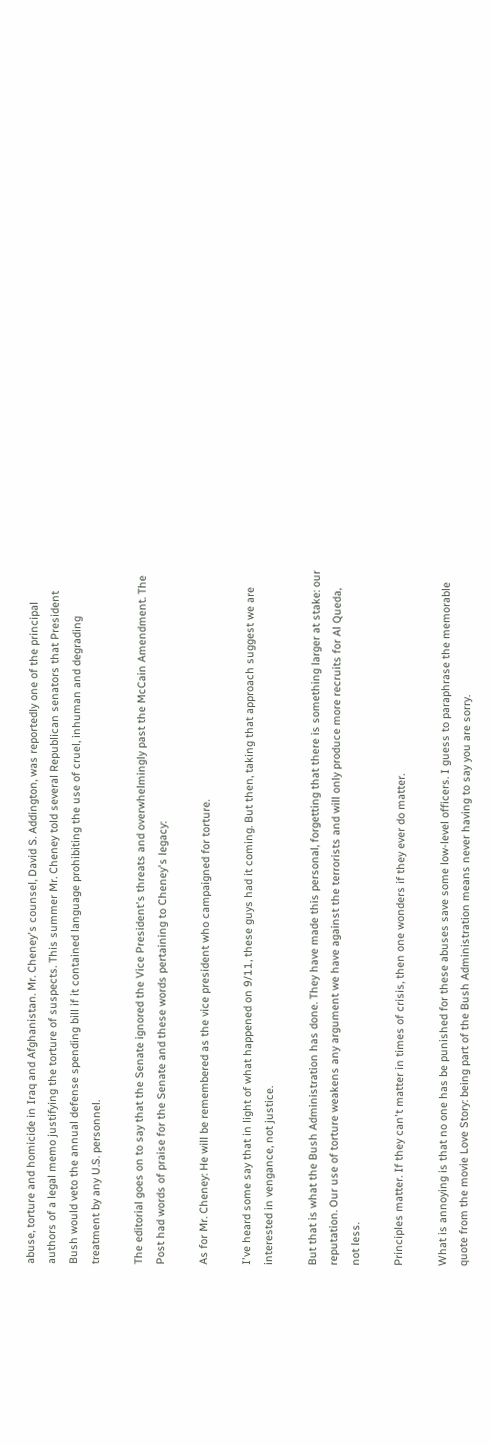abuse, torture and homicide in Iraq and Afghanistan. Mr. Cheney's counsel, David S. Addington, was reportedly one of the principal authors of a legal memo justifying the torture of suspects. This summer Mr. Cheney told several Republican senators that President Bush would veto the annual defense spending bill if it contained language prohibiting the use of cruel, inhuman and degrading treatment by any U.S. personnel.

The editorial goes on to say that the Senate ignored the Vice President's threats and overwhelmingly past the McCain Amendment. The Post had words of praise for the Senate and these words pertaining to Cheney's legacy:

As for Mr. Cheney: He will be remembered as the vice president who campaigned for torture.

I've heard some say that in light of what happened on 9/11, these guys had it coming. But then, taking that approach suggest we are interested in vengance, not justice.

But that is what the Bush Administration has done. They have made this personal, forgetting that there is something larger at stake: our reputation. Our use of torture weakens any argument we have against the terrorists and will only produce more recruits for Al Queda, not less.

Principles matter. If they can't matter in times of crisis, then one wonders if they ever do matter.

What is annoying is that no one has be punished for these abuses save some low-level officers. I guess to paraphrase the memorable quote from the movie Love Story: being part of the Bush Administration means never having to say you are sorry.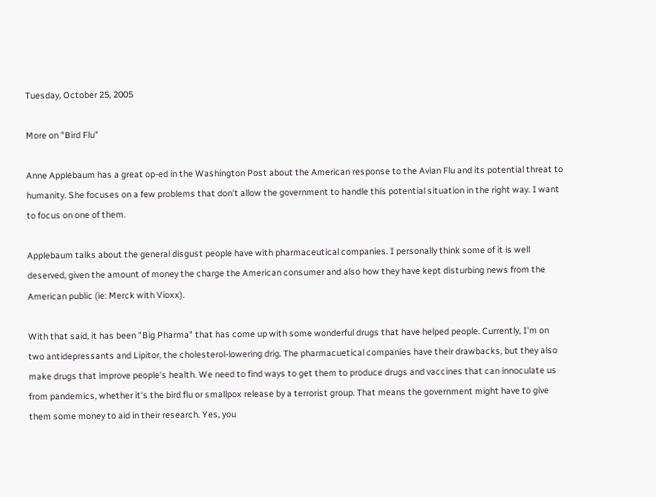Tuesday, October 25, 2005

More on "Bird Flu"

Anne Applebaum has a great op-ed in the Washington Post about the American response to the Avian Flu and its potential threat to humanity. She focuses on a few problems that don't allow the government to handle this potential situation in the right way. I want to focus on one of them.

Applebaum talks about the general disgust people have with pharmaceutical companies. I personally think some of it is well deserved, given the amount of money the charge the American consumer and also how they have kept disturbing news from the American public (ie: Merck with Vioxx).

With that said, it has been "Big Pharma" that has come up with some wonderful drugs that have helped people. Currently, I'm on two antidepressants and Lipitor, the cholesterol-lowering drig. The pharmacuetical companies have their drawbacks, but they also make drugs that improve people's health. We need to find ways to get them to produce drugs and vaccines that can innoculate us from pandemics, whether it's the bird flu or smallpox release by a terrorist group. That means the government might have to give them some money to aid in their research. Yes, you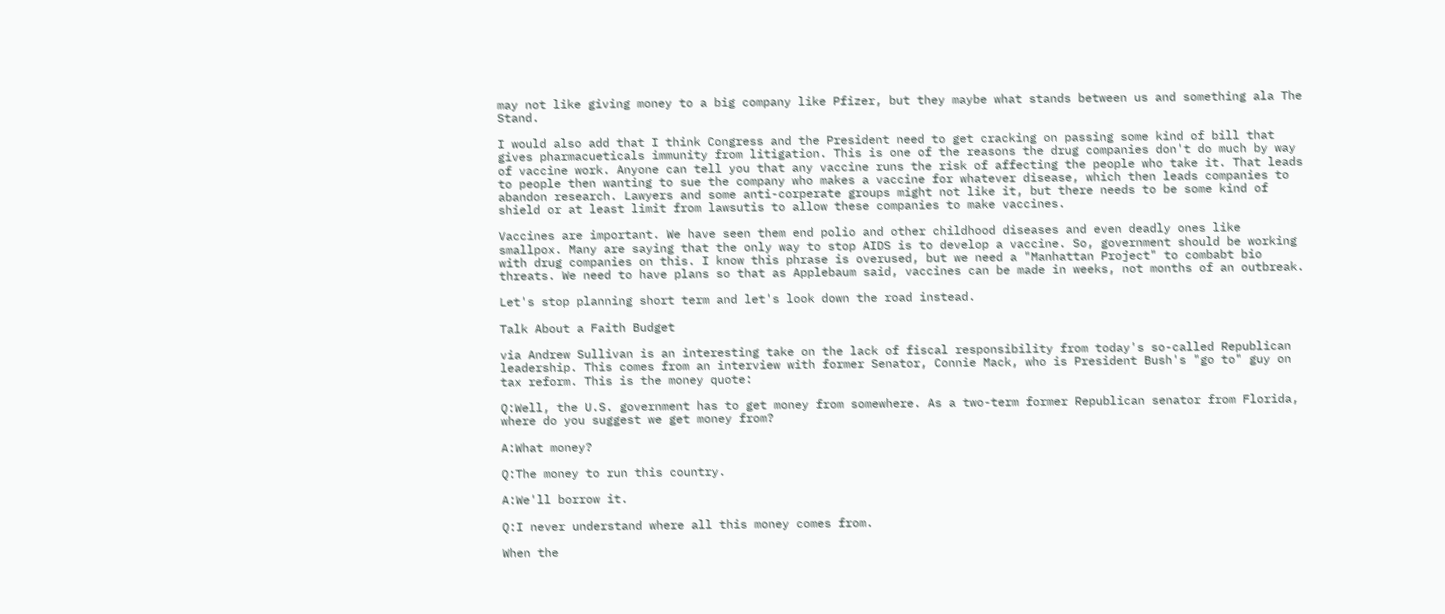may not like giving money to a big company like Pfizer, but they maybe what stands between us and something ala The Stand.

I would also add that I think Congress and the President need to get cracking on passing some kind of bill that gives pharmacueticals immunity from litigation. This is one of the reasons the drug companies don't do much by way of vaccine work. Anyone can tell you that any vaccine runs the risk of affecting the people who take it. That leads to people then wanting to sue the company who makes a vaccine for whatever disease, which then leads companies to abandon research. Lawyers and some anti-corperate groups might not like it, but there needs to be some kind of shield or at least limit from lawsutis to allow these companies to make vaccines.

Vaccines are important. We have seen them end polio and other childhood diseases and even deadly ones like smallpox. Many are saying that the only way to stop AIDS is to develop a vaccine. So, government should be working with drug companies on this. I know this phrase is overused, but we need a "Manhattan Project" to combabt bio threats. We need to have plans so that as Applebaum said, vaccines can be made in weeks, not months of an outbreak.

Let's stop planning short term and let's look down the road instead.

Talk About a Faith Budget

via Andrew Sullivan is an interesting take on the lack of fiscal responsibility from today's so-called Republican leadership. This comes from an interview with former Senator, Connie Mack, who is President Bush's "go to" guy on tax reform. This is the money quote:

Q:Well, the U.S. government has to get money from somewhere. As a two-term former Republican senator from Florida, where do you suggest we get money from?

A:What money?

Q:The money to run this country.

A:We'll borrow it.

Q:I never understand where all this money comes from.

When the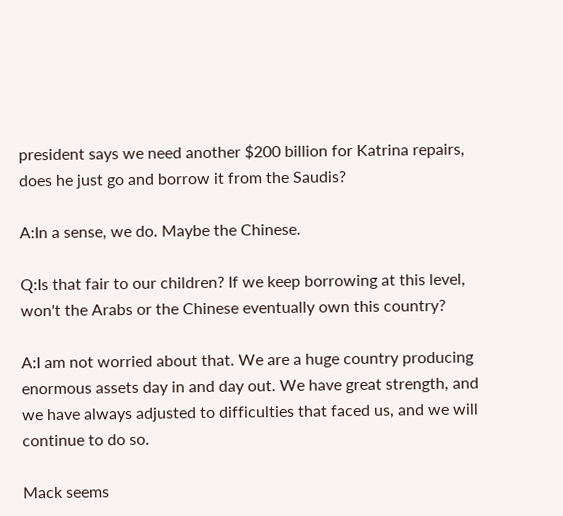president says we need another $200 billion for Katrina repairs, does he just go and borrow it from the Saudis?

A:In a sense, we do. Maybe the Chinese.

Q:Is that fair to our children? If we keep borrowing at this level, won't the Arabs or the Chinese eventually own this country?

A:I am not worried about that. We are a huge country producing enormous assets day in and day out. We have great strength, and we have always adjusted to difficulties that faced us, and we will continue to do so.

Mack seems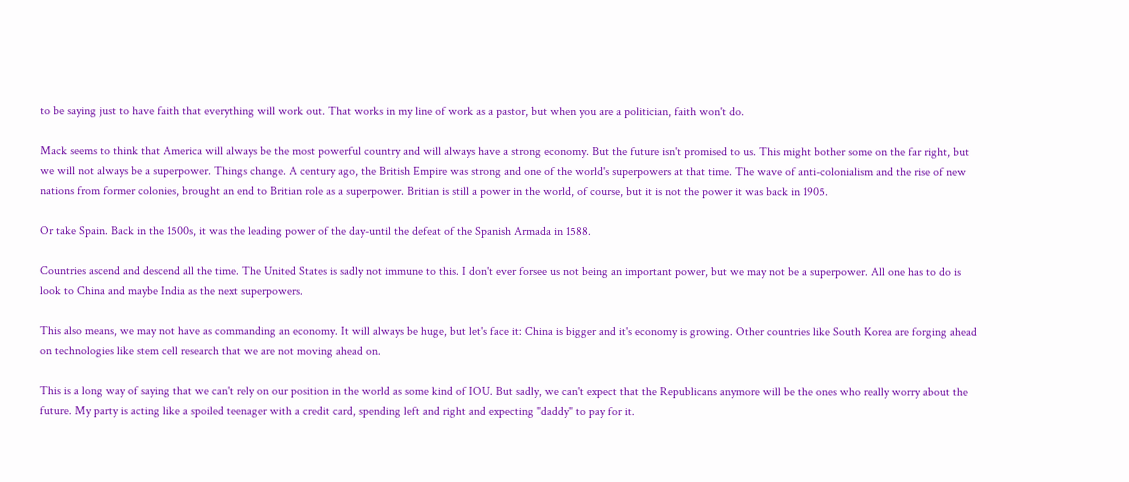to be saying just to have faith that everything will work out. That works in my line of work as a pastor, but when you are a politician, faith won't do.

Mack seems to think that America will always be the most powerful country and will always have a strong economy. But the future isn't promised to us. This might bother some on the far right, but we will not always be a superpower. Things change. A century ago, the British Empire was strong and one of the world's superpowers at that time. The wave of anti-colonialism and the rise of new nations from former colonies, brought an end to Britian role as a superpower. Britian is still a power in the world, of course, but it is not the power it was back in 1905.

Or take Spain. Back in the 1500s, it was the leading power of the day-until the defeat of the Spanish Armada in 1588.

Countries ascend and descend all the time. The United States is sadly not immune to this. I don't ever forsee us not being an important power, but we may not be a superpower. All one has to do is look to China and maybe India as the next superpowers.

This also means, we may not have as commanding an economy. It will always be huge, but let's face it: China is bigger and it's economy is growing. Other countries like South Korea are forging ahead on technologies like stem cell research that we are not moving ahead on.

This is a long way of saying that we can't rely on our position in the world as some kind of IOU. But sadly, we can't expect that the Republicans anymore will be the ones who really worry about the future. My party is acting like a spoiled teenager with a credit card, spending left and right and expecting "daddy" to pay for it.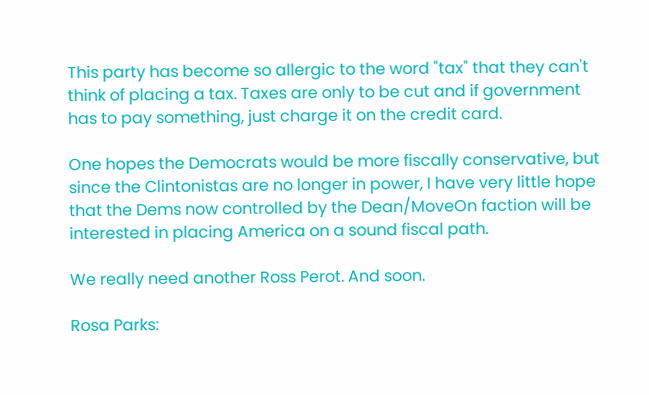This party has become so allergic to the word "tax" that they can't think of placing a tax. Taxes are only to be cut and if government has to pay something, just charge it on the credit card.

One hopes the Democrats would be more fiscally conservative, but since the Clintonistas are no longer in power, I have very little hope that the Dems now controlled by the Dean/MoveOn faction will be interested in placing America on a sound fiscal path.

We really need another Ross Perot. And soon.

Rosa Parks: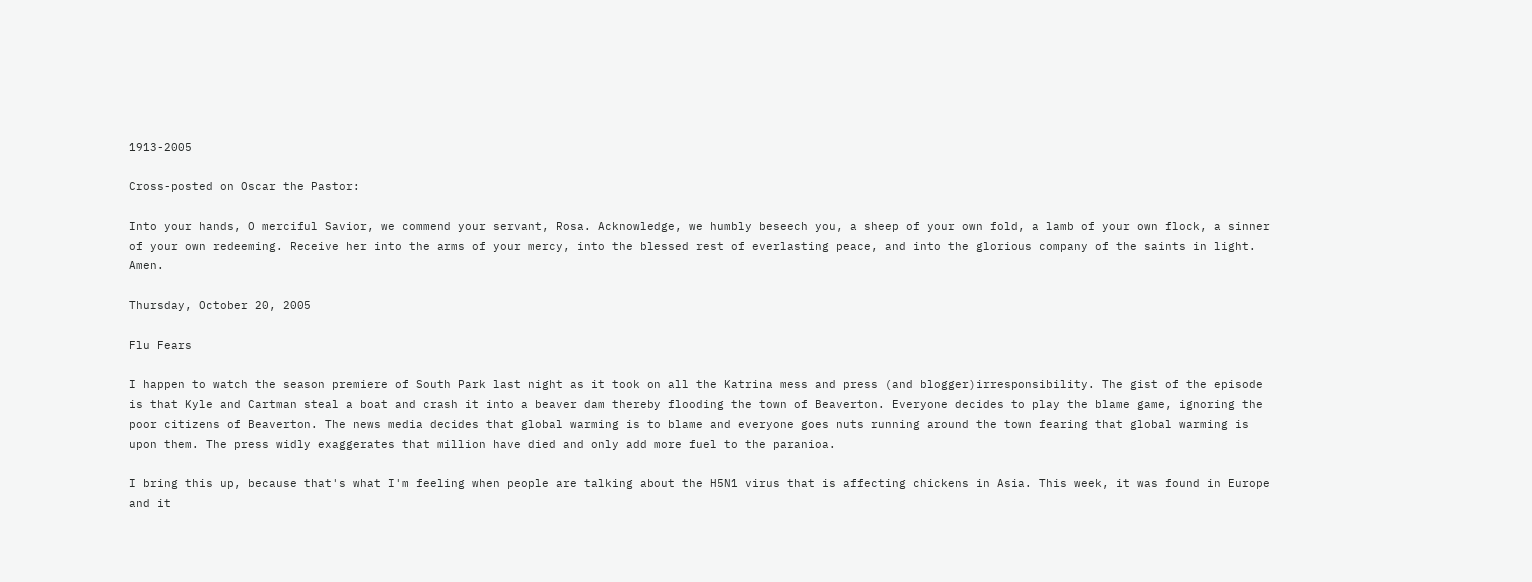1913-2005

Cross-posted on Oscar the Pastor:

Into your hands, O merciful Savior, we commend your servant, Rosa. Acknowledge, we humbly beseech you, a sheep of your own fold, a lamb of your own flock, a sinner of your own redeeming. Receive her into the arms of your mercy, into the blessed rest of everlasting peace, and into the glorious company of the saints in light. Amen.

Thursday, October 20, 2005

Flu Fears

I happen to watch the season premiere of South Park last night as it took on all the Katrina mess and press (and blogger)irresponsibility. The gist of the episode is that Kyle and Cartman steal a boat and crash it into a beaver dam thereby flooding the town of Beaverton. Everyone decides to play the blame game, ignoring the poor citizens of Beaverton. The news media decides that global warming is to blame and everyone goes nuts running around the town fearing that global warming is upon them. The press widly exaggerates that million have died and only add more fuel to the paranioa.

I bring this up, because that's what I'm feeling when people are talking about the H5N1 virus that is affecting chickens in Asia. This week, it was found in Europe and it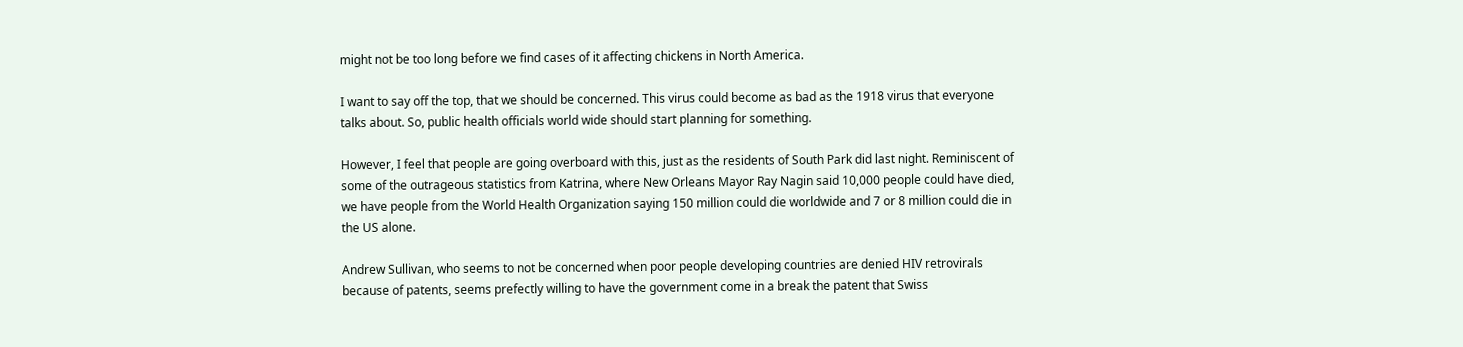might not be too long before we find cases of it affecting chickens in North America.

I want to say off the top, that we should be concerned. This virus could become as bad as the 1918 virus that everyone talks about. So, public health officials world wide should start planning for something.

However, I feel that people are going overboard with this, just as the residents of South Park did last night. Reminiscent of some of the outrageous statistics from Katrina, where New Orleans Mayor Ray Nagin said 10,000 people could have died, we have people from the World Health Organization saying 150 million could die worldwide and 7 or 8 million could die in the US alone.

Andrew Sullivan, who seems to not be concerned when poor people developing countries are denied HIV retrovirals because of patents, seems prefectly willing to have the government come in a break the patent that Swiss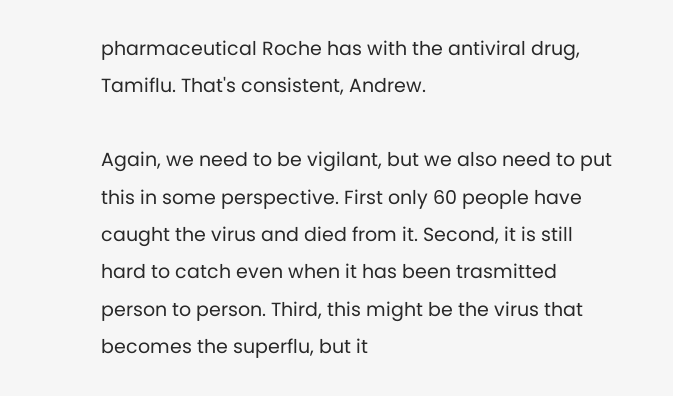pharmaceutical Roche has with the antiviral drug, Tamiflu. That's consistent, Andrew.

Again, we need to be vigilant, but we also need to put this in some perspective. First only 60 people have caught the virus and died from it. Second, it is still hard to catch even when it has been trasmitted person to person. Third, this might be the virus that becomes the superflu, but it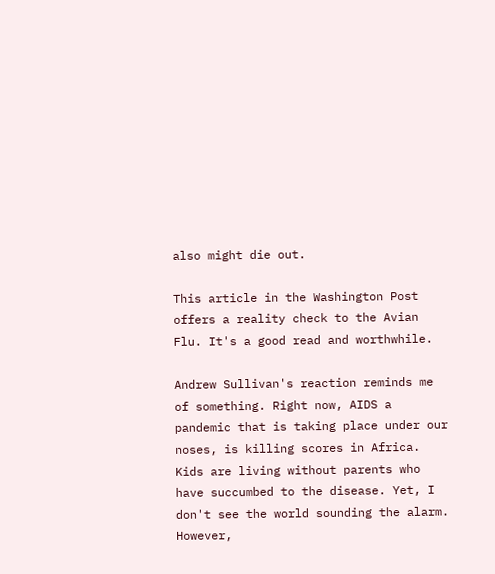also might die out.

This article in the Washington Post offers a reality check to the Avian Flu. It's a good read and worthwhile.

Andrew Sullivan's reaction reminds me of something. Right now, AIDS a pandemic that is taking place under our noses, is killing scores in Africa. Kids are living without parents who have succumbed to the disease. Yet, I don't see the world sounding the alarm. However,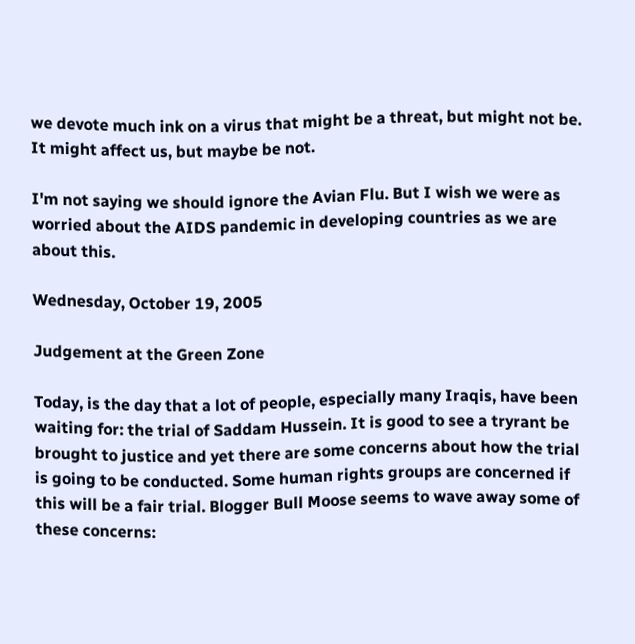we devote much ink on a virus that might be a threat, but might not be. It might affect us, but maybe be not.

I'm not saying we should ignore the Avian Flu. But I wish we were as worried about the AIDS pandemic in developing countries as we are about this.

Wednesday, October 19, 2005

Judgement at the Green Zone

Today, is the day that a lot of people, especially many Iraqis, have been waiting for: the trial of Saddam Hussein. It is good to see a tryrant be brought to justice and yet there are some concerns about how the trial is going to be conducted. Some human rights groups are concerned if this will be a fair trial. Blogger Bull Moose seems to wave away some of these concerns: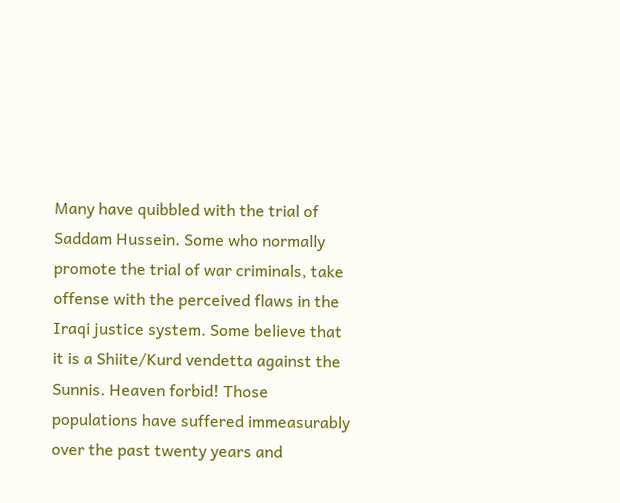Many have quibbled with the trial of Saddam Hussein. Some who normally promote the trial of war criminals, take offense with the perceived flaws in the Iraqi justice system. Some believe that it is a Shiite/Kurd vendetta against the Sunnis. Heaven forbid! Those populations have suffered immeasurably over the past twenty years and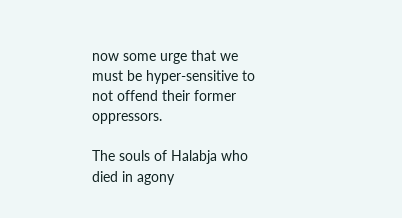now some urge that we must be hyper-sensitive to not offend their former oppressors.

The souls of Halabja who died in agony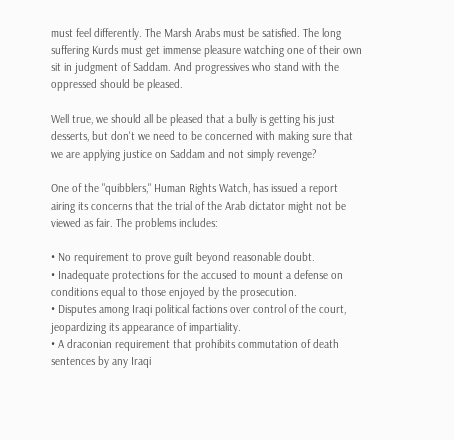must feel differently. The Marsh Arabs must be satisfied. The long suffering Kurds must get immense pleasure watching one of their own sit in judgment of Saddam. And progressives who stand with the oppressed should be pleased.

Well true, we should all be pleased that a bully is getting his just desserts, but don't we need to be concerned with making sure that we are applying justice on Saddam and not simply revenge?

One of the "quibblers," Human Rights Watch, has issued a report airing its concerns that the trial of the Arab dictator might not be viewed as fair. The problems includes:

• No requirement to prove guilt beyond reasonable doubt.
• Inadequate protections for the accused to mount a defense on conditions equal to those enjoyed by the prosecution.
• Disputes among Iraqi political factions over control of the court, jeopardizing its appearance of impartiality.
• A draconian requirement that prohibits commutation of death sentences by any Iraqi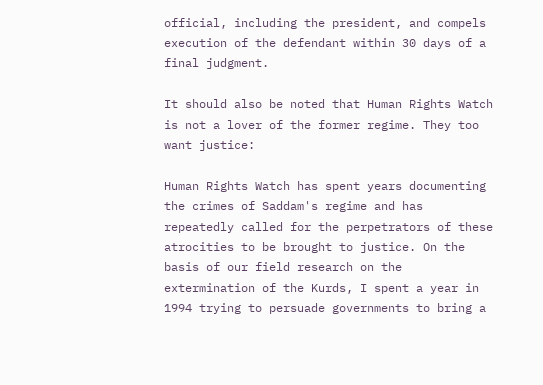official, including the president, and compels execution of the defendant within 30 days of a final judgment.

It should also be noted that Human Rights Watch is not a lover of the former regime. They too want justice:

Human Rights Watch has spent years documenting the crimes of Saddam's regime and has repeatedly called for the perpetrators of these atrocities to be brought to justice. On the basis of our field research on the extermination of the Kurds, I spent a year in 1994 trying to persuade governments to bring a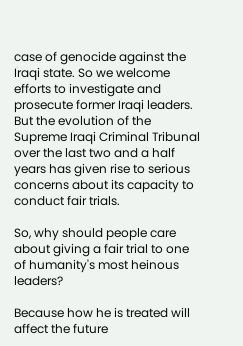case of genocide against the Iraqi state. So we welcome efforts to investigate and prosecute former Iraqi leaders. But the evolution of the Supreme Iraqi Criminal Tribunal over the last two and a half years has given rise to serious concerns about its capacity to conduct fair trials.

So, why should people care about giving a fair trial to one of humanity's most heinous leaders?

Because how he is treated will affect the future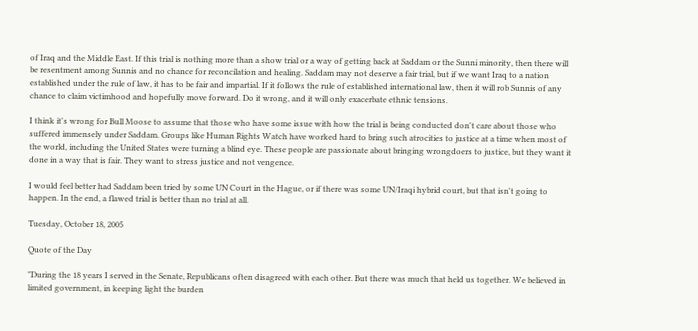of Iraq and the Middle East. If this trial is nothing more than a show trial or a way of getting back at Saddam or the Sunni minority, then there will be resentment among Sunnis and no chance for reconcilation and healing. Saddam may not deserve a fair trial, but if we want Iraq to a nation established under the rule of law, it has to be fair and impartial. If it follows the rule of established international law, then it will rob Sunnis of any chance to claim victimhood and hopefully move forward. Do it wrong, and it will only exacerbate ethnic tensions.

I think it's wrong for Bull Moose to assume that those who have some issue with how the trial is being conducted don't care about those who suffered immensely under Saddam. Groups like Human Rights Watch have worked hard to bring such atrocities to justice at a time when most of the world, including the United States were turning a blind eye. These people are passionate about bringing wrongdoers to justice, but they want it done in a way that is fair. They want to stress justice and not vengence.

I would feel better had Saddam been tried by some UN Court in the Hague, or if there was some UN/Iraqi hybrid court, but that isn't going to happen. In the end, a flawed trial is better than no trial at all.

Tuesday, October 18, 2005

Quote of the Day

"During the 18 years I served in the Senate, Republicans often disagreed with each other. But there was much that held us together. We believed in limited government, in keeping light the burden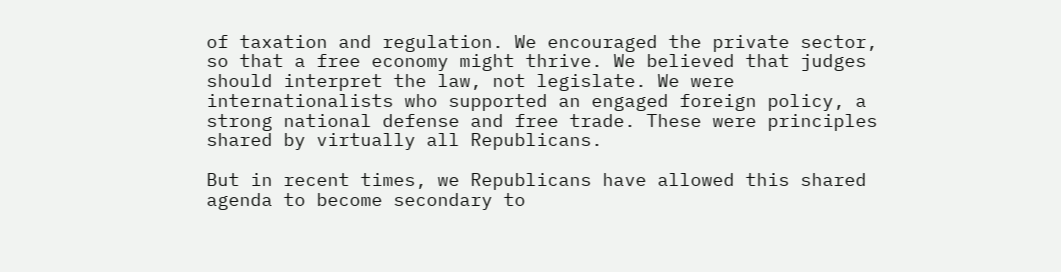of taxation and regulation. We encouraged the private sector, so that a free economy might thrive. We believed that judges should interpret the law, not legislate. We were internationalists who supported an engaged foreign policy, a strong national defense and free trade. These were principles shared by virtually all Republicans.

But in recent times, we Republicans have allowed this shared agenda to become secondary to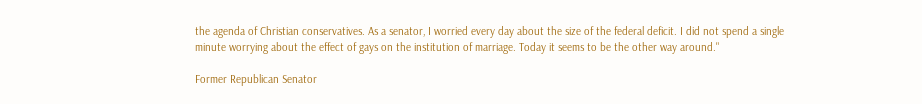the agenda of Christian conservatives. As a senator, I worried every day about the size of the federal deficit. I did not spend a single minute worrying about the effect of gays on the institution of marriage. Today it seems to be the other way around."

Former Republican Senator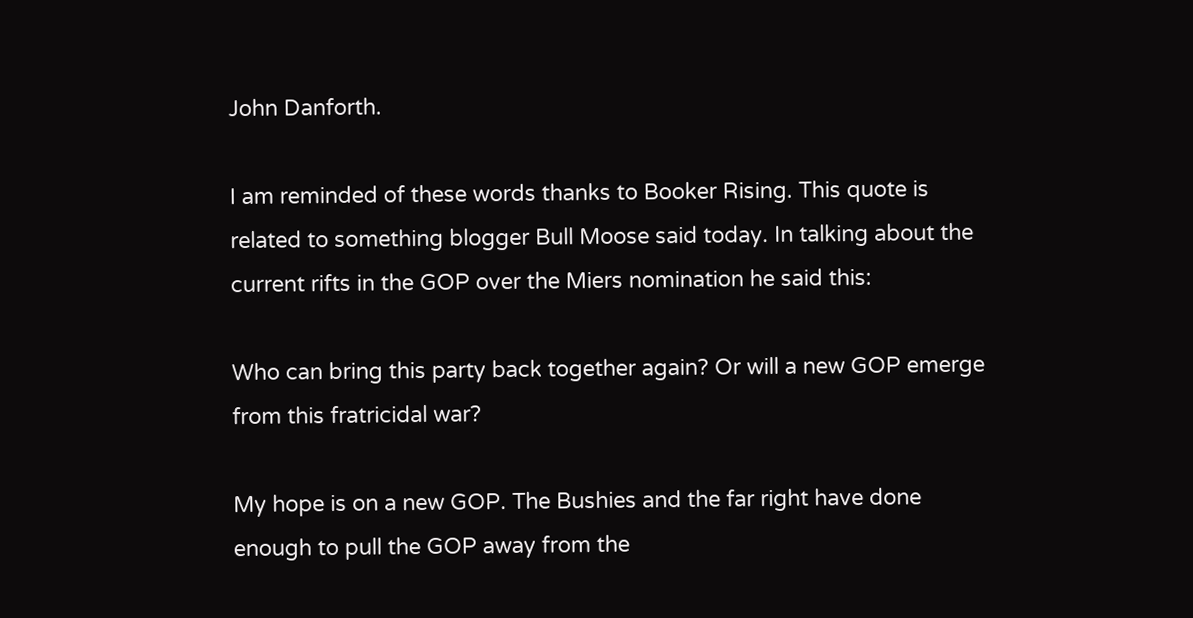John Danforth.

I am reminded of these words thanks to Booker Rising. This quote is related to something blogger Bull Moose said today. In talking about the current rifts in the GOP over the Miers nomination he said this:

Who can bring this party back together again? Or will a new GOP emerge from this fratricidal war?

My hope is on a new GOP. The Bushies and the far right have done enough to pull the GOP away from the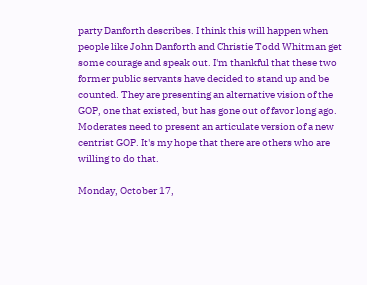party Danforth describes. I think this will happen when people like John Danforth and Christie Todd Whitman get some courage and speak out. I'm thankful that these two former public servants have decided to stand up and be counted. They are presenting an alternative vision of the GOP, one that existed, but has gone out of favor long ago. Moderates need to present an articulate version of a new centrist GOP. It's my hope that there are others who are willing to do that.

Monday, October 17,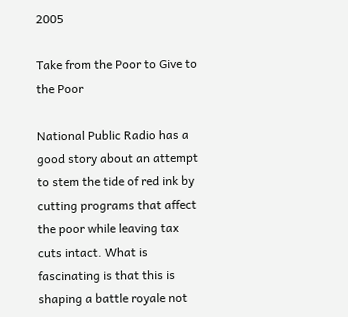2005

Take from the Poor to Give to the Poor

National Public Radio has a good story about an attempt to stem the tide of red ink by cutting programs that affect the poor while leaving tax cuts intact. What is fascinating is that this is shaping a battle royale not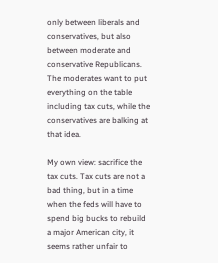only between liberals and conservatives, but also between moderate and conservative Republicans. The moderates want to put everything on the table including tax cuts, while the conservatives are balking at that idea.

My own view: sacrifice the tax cuts. Tax cuts are not a bad thing, but in a time when the feds will have to spend big bucks to rebuild a major American city, it seems rather unfair to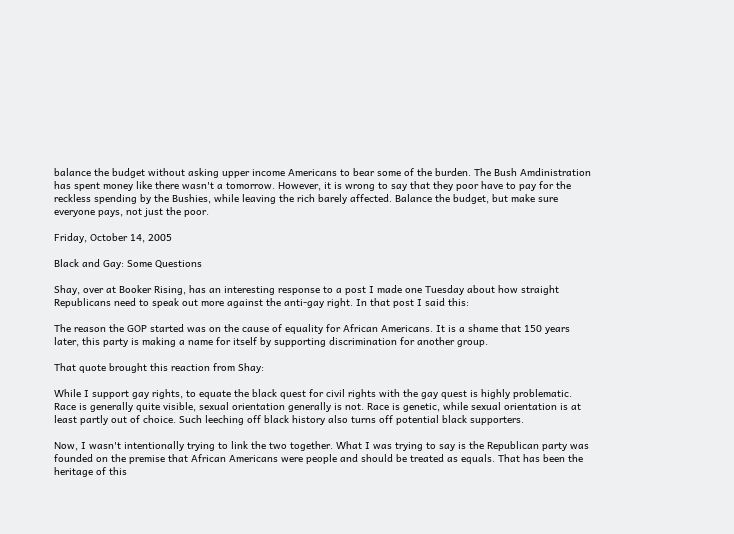balance the budget without asking upper income Americans to bear some of the burden. The Bush Amdinistration has spent money like there wasn't a tomorrow. However, it is wrong to say that they poor have to pay for the reckless spending by the Bushies, while leaving the rich barely affected. Balance the budget, but make sure everyone pays, not just the poor.

Friday, October 14, 2005

Black and Gay: Some Questions

Shay, over at Booker Rising, has an interesting response to a post I made one Tuesday about how straight Republicans need to speak out more against the anti-gay right. In that post I said this:

The reason the GOP started was on the cause of equality for African Americans. It is a shame that 150 years later, this party is making a name for itself by supporting discrimination for another group.

That quote brought this reaction from Shay:

While I support gay rights, to equate the black quest for civil rights with the gay quest is highly problematic. Race is generally quite visible, sexual orientation generally is not. Race is genetic, while sexual orientation is at least partly out of choice. Such leeching off black history also turns off potential black supporters.

Now, I wasn't intentionally trying to link the two together. What I was trying to say is the Republican party was founded on the premise that African Americans were people and should be treated as equals. That has been the heritage of this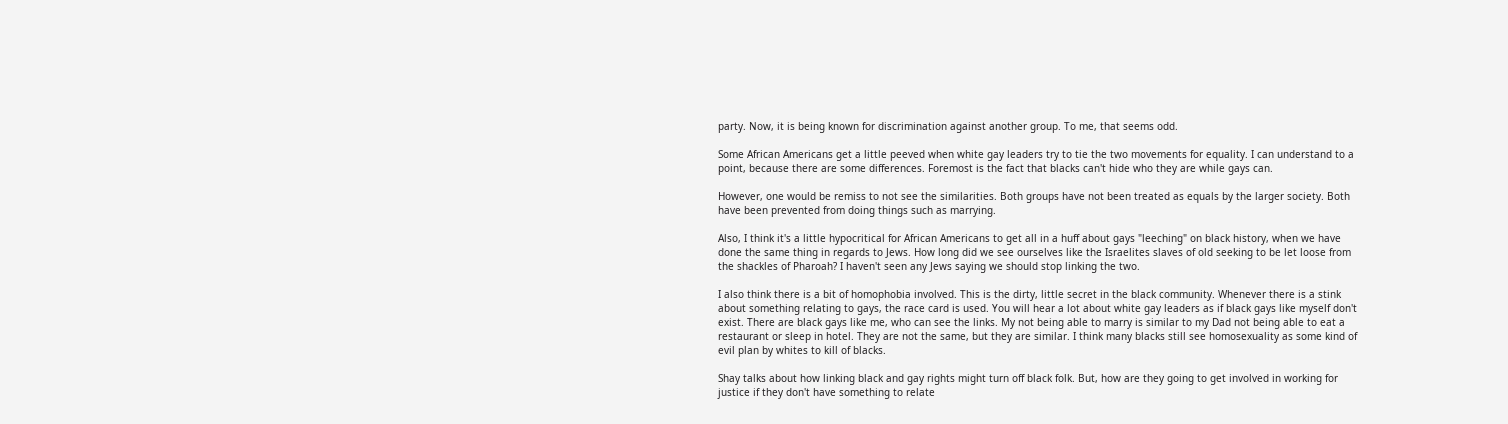party. Now, it is being known for discrimination against another group. To me, that seems odd.

Some African Americans get a little peeved when white gay leaders try to tie the two movements for equality. I can understand to a point, because there are some differences. Foremost is the fact that blacks can't hide who they are while gays can.

However, one would be remiss to not see the similarities. Both groups have not been treated as equals by the larger society. Both have been prevented from doing things such as marrying.

Also, I think it's a little hypocritical for African Americans to get all in a huff about gays "leeching" on black history, when we have done the same thing in regards to Jews. How long did we see ourselves like the Israelites slaves of old seeking to be let loose from the shackles of Pharoah? I haven't seen any Jews saying we should stop linking the two.

I also think there is a bit of homophobia involved. This is the dirty, little secret in the black community. Whenever there is a stink about something relating to gays, the race card is used. You will hear a lot about white gay leaders as if black gays like myself don't exist. There are black gays like me, who can see the links. My not being able to marry is similar to my Dad not being able to eat a restaurant or sleep in hotel. They are not the same, but they are similar. I think many blacks still see homosexuality as some kind of evil plan by whites to kill of blacks.

Shay talks about how linking black and gay rights might turn off black folk. But, how are they going to get involved in working for justice if they don't have something to relate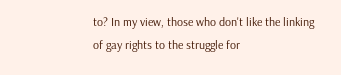to? In my view, those who don't like the linking of gay rights to the struggle for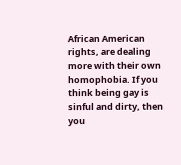African American rights, are dealing more with their own homophobia. If you think being gay is sinful and dirty, then you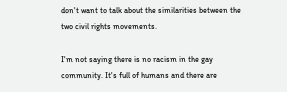don't want to talk about the similarities between the two civil rights movements.

I'm not saying there is no racism in the gay community. It's full of humans and there are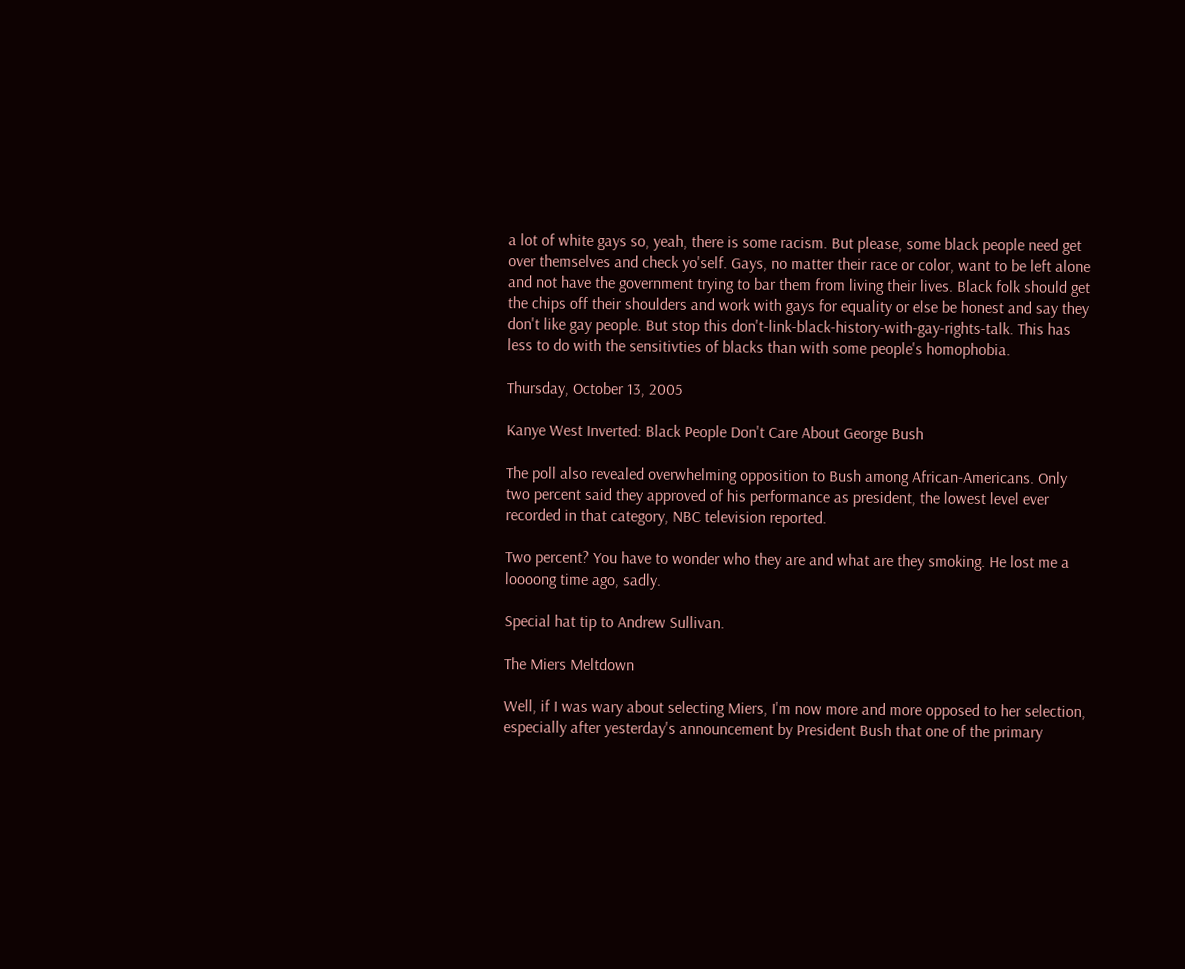a lot of white gays so, yeah, there is some racism. But please, some black people need get over themselves and check yo'self. Gays, no matter their race or color, want to be left alone and not have the government trying to bar them from living their lives. Black folk should get the chips off their shoulders and work with gays for equality or else be honest and say they don't like gay people. But stop this don't-link-black-history-with-gay-rights-talk. This has less to do with the sensitivties of blacks than with some people's homophobia.

Thursday, October 13, 2005

Kanye West Inverted: Black People Don't Care About George Bush

The poll also revealed overwhelming opposition to Bush among African-Americans. Only two percent said they approved of his performance as president, the lowest level ever recorded in that category, NBC television reported.

Two percent? You have to wonder who they are and what are they smoking. He lost me a loooong time ago, sadly.

Special hat tip to Andrew Sullivan.

The Miers Meltdown

Well, if I was wary about selecting Miers, I'm now more and more opposed to her selection, especially after yesterday's announcement by President Bush that one of the primary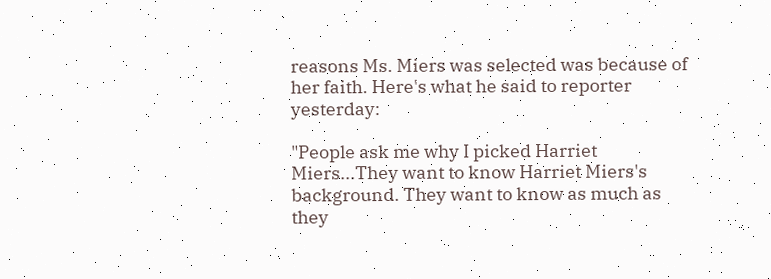reasons Ms. Miers was selected was because of her faith. Here's what he said to reporter yesterday:

"People ask me why I picked Harriet Miers...They want to know Harriet Miers's background. They want to know as much as they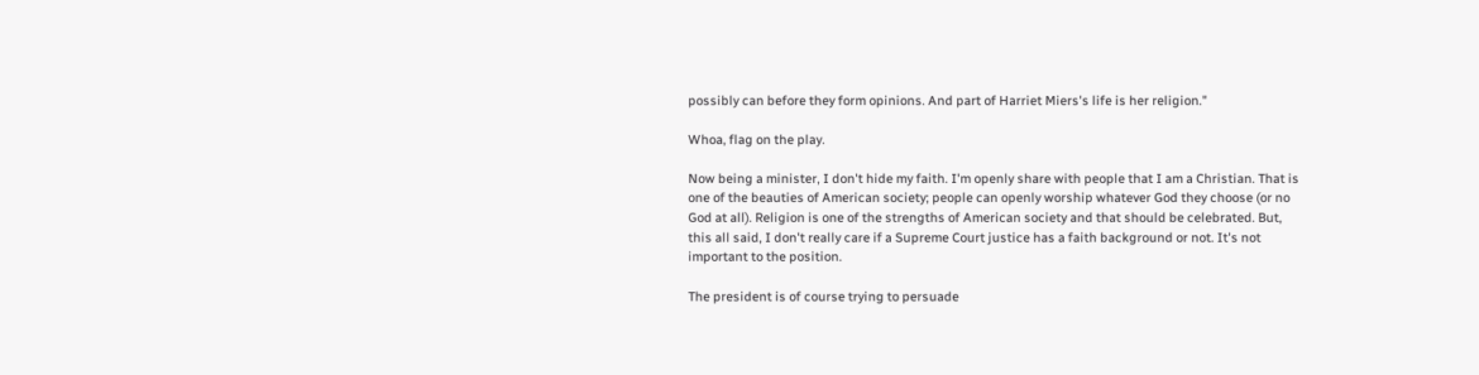possibly can before they form opinions. And part of Harriet Miers's life is her religion."

Whoa, flag on the play.

Now being a minister, I don't hide my faith. I'm openly share with people that I am a Christian. That is one of the beauties of American society; people can openly worship whatever God they choose (or no God at all). Religion is one of the strengths of American society and that should be celebrated. But, this all said, I don't really care if a Supreme Court justice has a faith background or not. It's not important to the position.

The president is of course trying to persuade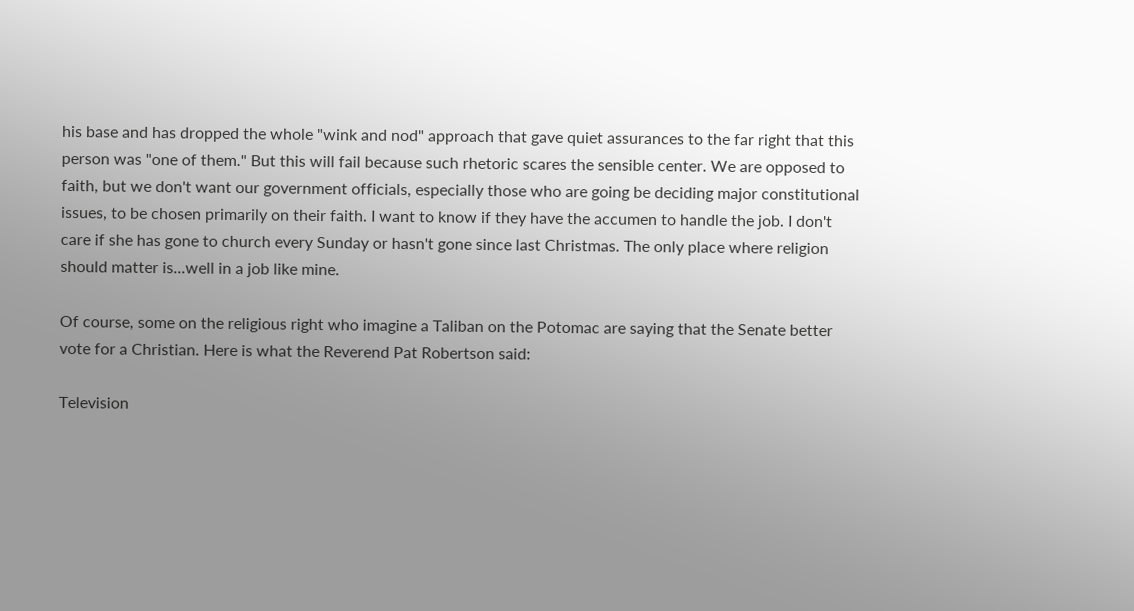his base and has dropped the whole "wink and nod" approach that gave quiet assurances to the far right that this person was "one of them." But this will fail because such rhetoric scares the sensible center. We are opposed to faith, but we don't want our government officials, especially those who are going be deciding major constitutional issues, to be chosen primarily on their faith. I want to know if they have the accumen to handle the job. I don't care if she has gone to church every Sunday or hasn't gone since last Christmas. The only place where religion should matter is...well in a job like mine.

Of course, some on the religious right who imagine a Taliban on the Potomac are saying that the Senate better vote for a Christian. Here is what the Reverend Pat Robertson said:

Television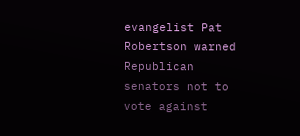evangelist Pat Robertson warned Republican senators not to vote against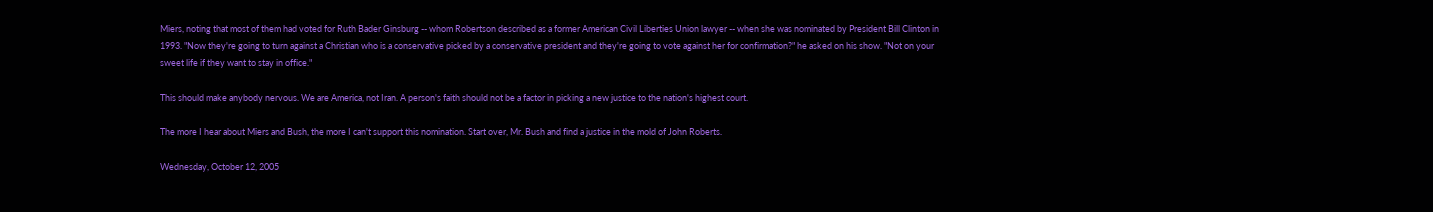Miers, noting that most of them had voted for Ruth Bader Ginsburg -- whom Robertson described as a former American Civil Liberties Union lawyer -- when she was nominated by President Bill Clinton in 1993. "Now they're going to turn against a Christian who is a conservative picked by a conservative president and they're going to vote against her for confirmation?" he asked on his show. "Not on your sweet life if they want to stay in office."

This should make anybody nervous. We are America, not Iran. A person's faith should not be a factor in picking a new justice to the nation's highest court.

The more I hear about Miers and Bush, the more I can't support this nomination. Start over, Mr. Bush and find a justice in the mold of John Roberts.

Wednesday, October 12, 2005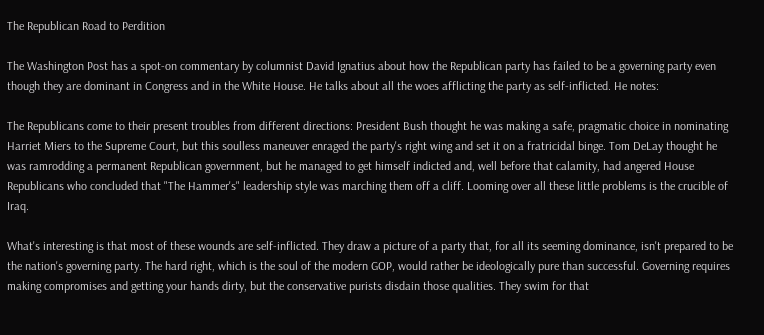The Republican Road to Perdition

The Washington Post has a spot-on commentary by columnist David Ignatius about how the Republican party has failed to be a governing party even though they are dominant in Congress and in the White House. He talks about all the woes afflicting the party as self-inflicted. He notes:

The Republicans come to their present troubles from different directions: President Bush thought he was making a safe, pragmatic choice in nominating Harriet Miers to the Supreme Court, but this soulless maneuver enraged the party's right wing and set it on a fratricidal binge. Tom DeLay thought he was ramrodding a permanent Republican government, but he managed to get himself indicted and, well before that calamity, had angered House Republicans who concluded that "The Hammer's" leadership style was marching them off a cliff. Looming over all these little problems is the crucible of Iraq.

What's interesting is that most of these wounds are self-inflicted. They draw a picture of a party that, for all its seeming dominance, isn't prepared to be the nation's governing party. The hard right, which is the soul of the modern GOP, would rather be ideologically pure than successful. Governing requires making compromises and getting your hands dirty, but the conservative purists disdain those qualities. They swim for that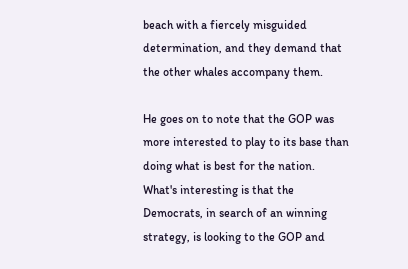beach with a fiercely misguided determination, and they demand that the other whales accompany them.

He goes on to note that the GOP was more interested to play to its base than doing what is best for the nation. What's interesting is that the Democrats, in search of an winning strategy, is looking to the GOP and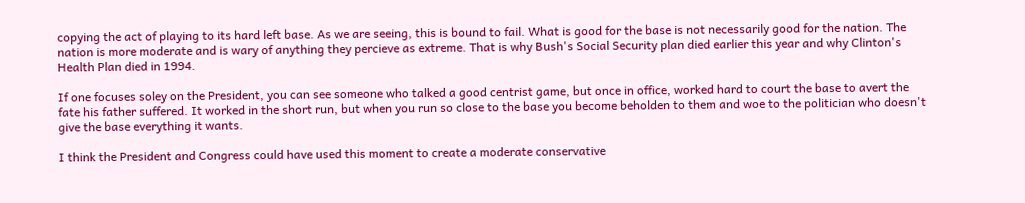copying the act of playing to its hard left base. As we are seeing, this is bound to fail. What is good for the base is not necessarily good for the nation. The nation is more moderate and is wary of anything they percieve as extreme. That is why Bush's Social Security plan died earlier this year and why Clinton's Health Plan died in 1994.

If one focuses soley on the President, you can see someone who talked a good centrist game, but once in office, worked hard to court the base to avert the fate his father suffered. It worked in the short run, but when you run so close to the base you become beholden to them and woe to the politician who doesn't give the base everything it wants.

I think the President and Congress could have used this moment to create a moderate conservative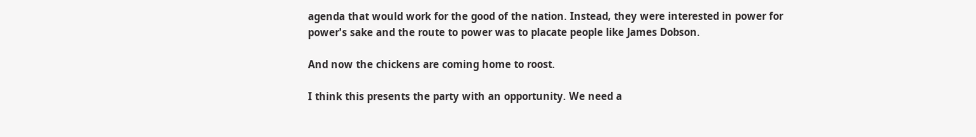agenda that would work for the good of the nation. Instead, they were interested in power for power's sake and the route to power was to placate people like James Dobson.

And now the chickens are coming home to roost.

I think this presents the party with an opportunity. We need a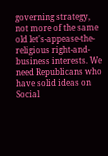governing strategy, not more of the same old let's-appease-the-religious right-and-business interests. We need Republicans who have solid ideas on Social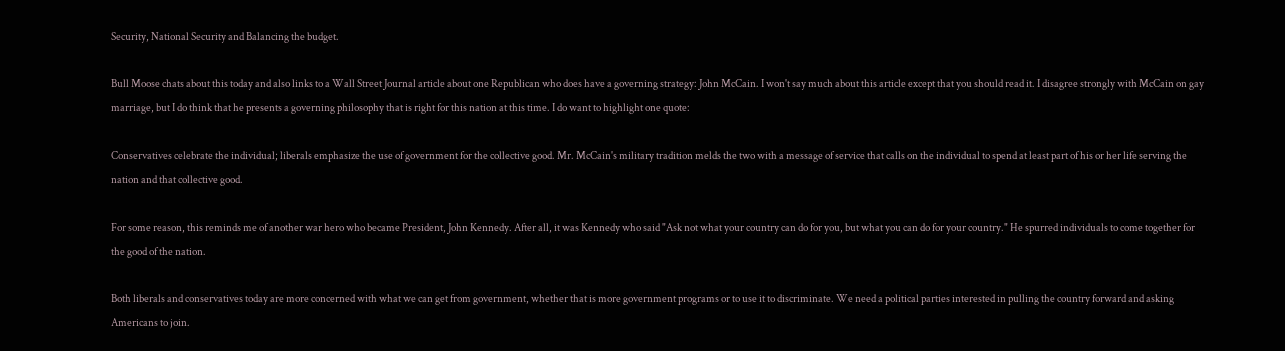Security, National Security and Balancing the budget.

Bull Moose chats about this today and also links to a Wall Street Journal article about one Republican who does have a governing strategy: John McCain. I won't say much about this article except that you should read it. I disagree strongly with McCain on gay marriage, but I do think that he presents a governing philosophy that is right for this nation at this time. I do want to highlight one quote:

Conservatives celebrate the individual; liberals emphasize the use of government for the collective good. Mr. McCain's military tradition melds the two with a message of service that calls on the individual to spend at least part of his or her life serving the nation and that collective good.

For some reason, this reminds me of another war hero who became President, John Kennedy. After all, it was Kennedy who said "Ask not what your country can do for you, but what you can do for your country." He spurred individuals to come together for the good of the nation.

Both liberals and conservatives today are more concerned with what we can get from government, whether that is more government programs or to use it to discriminate. We need a political parties interested in pulling the country forward and asking Americans to join.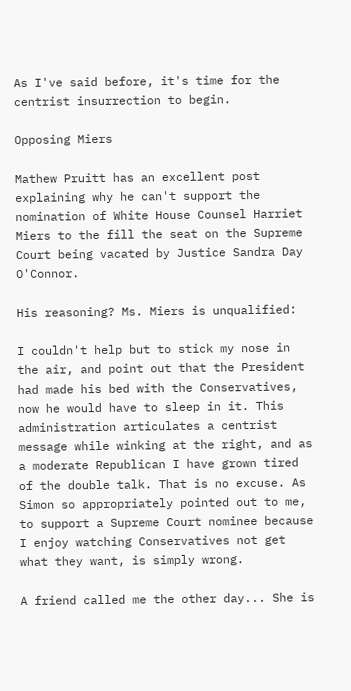As I've said before, it's time for the centrist insurrection to begin.

Opposing Miers

Mathew Pruitt has an excellent post explaining why he can't support the nomination of White House Counsel Harriet Miers to the fill the seat on the Supreme Court being vacated by Justice Sandra Day O'Connor.

His reasoning? Ms. Miers is unqualified:

I couldn't help but to stick my nose in the air, and point out that the President had made his bed with the Conservatives, now he would have to sleep in it. This administration articulates a centrist message while winking at the right, and as a moderate Republican I have grown tired of the double talk. That is no excuse. As Simon so appropriately pointed out to me, to support a Supreme Court nominee because I enjoy watching Conservatives not get what they want, is simply wrong.

A friend called me the other day... She is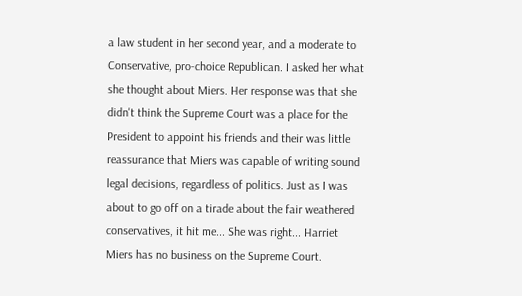a law student in her second year, and a moderate to Conservative, pro-choice Republican. I asked her what she thought about Miers. Her response was that she didn't think the Supreme Court was a place for the President to appoint his friends and their was little reassurance that Miers was capable of writing sound legal decisions, regardless of politics. Just as I was about to go off on a tirade about the fair weathered conservatives, it hit me... She was right... Harriet Miers has no business on the Supreme Court.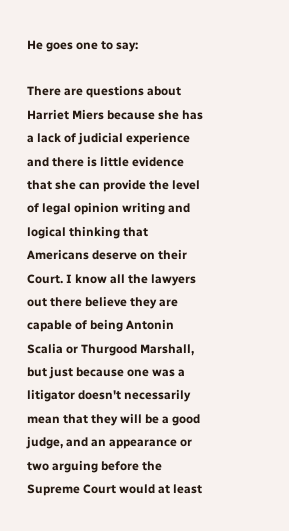He goes one to say:

There are questions about Harriet Miers because she has a lack of judicial experience and there is little evidence that she can provide the level of legal opinion writing and logical thinking that Americans deserve on their Court. I know all the lawyers out there believe they are capable of being Antonin Scalia or Thurgood Marshall, but just because one was a litigator doesn't necessarily mean that they will be a good judge, and an appearance or two arguing before the Supreme Court would at least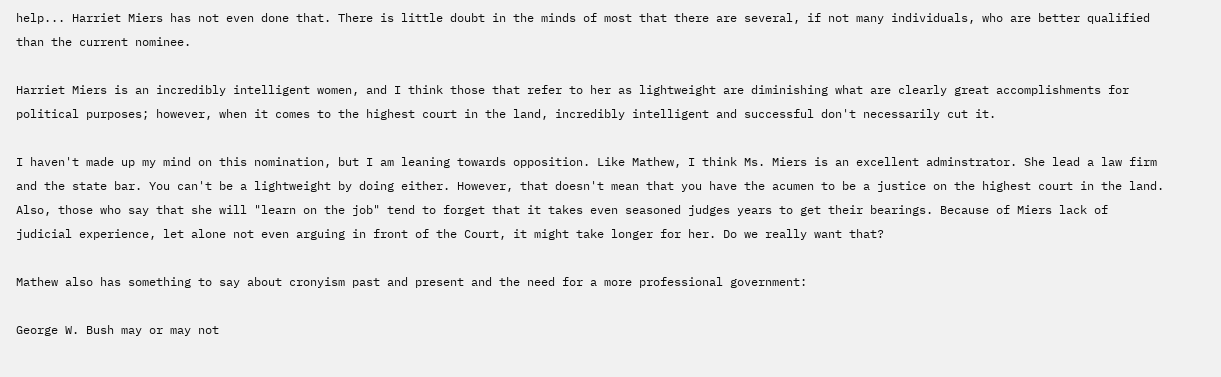help... Harriet Miers has not even done that. There is little doubt in the minds of most that there are several, if not many individuals, who are better qualified than the current nominee.

Harriet Miers is an incredibly intelligent women, and I think those that refer to her as lightweight are diminishing what are clearly great accomplishments for political purposes; however, when it comes to the highest court in the land, incredibly intelligent and successful don't necessarily cut it.

I haven't made up my mind on this nomination, but I am leaning towards opposition. Like Mathew, I think Ms. Miers is an excellent adminstrator. She lead a law firm and the state bar. You can't be a lightweight by doing either. However, that doesn't mean that you have the acumen to be a justice on the highest court in the land. Also, those who say that she will "learn on the job" tend to forget that it takes even seasoned judges years to get their bearings. Because of Miers lack of judicial experience, let alone not even arguing in front of the Court, it might take longer for her. Do we really want that?

Mathew also has something to say about cronyism past and present and the need for a more professional government:

George W. Bush may or may not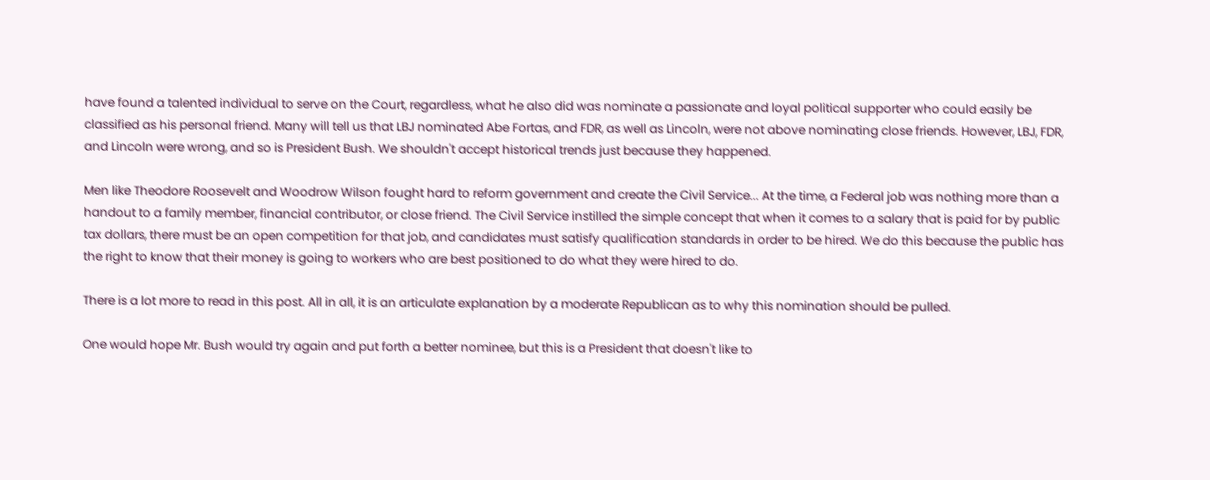have found a talented individual to serve on the Court, regardless, what he also did was nominate a passionate and loyal political supporter who could easily be classified as his personal friend. Many will tell us that LBJ nominated Abe Fortas, and FDR, as well as Lincoln, were not above nominating close friends. However, LBJ, FDR, and Lincoln were wrong, and so is President Bush. We shouldn't accept historical trends just because they happened.

Men like Theodore Roosevelt and Woodrow Wilson fought hard to reform government and create the Civil Service... At the time, a Federal job was nothing more than a handout to a family member, financial contributor, or close friend. The Civil Service instilled the simple concept that when it comes to a salary that is paid for by public tax dollars, there must be an open competition for that job, and candidates must satisfy qualification standards in order to be hired. We do this because the public has the right to know that their money is going to workers who are best positioned to do what they were hired to do.

There is a lot more to read in this post. All in all, it is an articulate explanation by a moderate Republican as to why this nomination should be pulled.

One would hope Mr. Bush would try again and put forth a better nominee, but this is a President that doesn't like to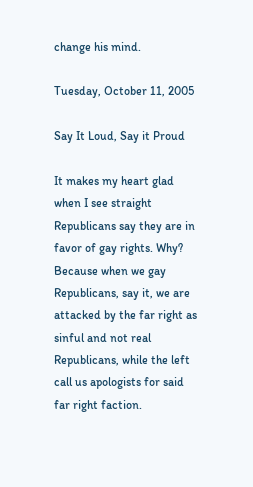change his mind.

Tuesday, October 11, 2005

Say It Loud, Say it Proud

It makes my heart glad when I see straight Republicans say they are in favor of gay rights. Why? Because when we gay Republicans, say it, we are attacked by the far right as sinful and not real Republicans, while the left call us apologists for said far right faction.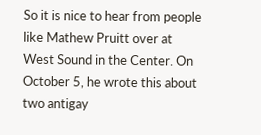So it is nice to hear from people like Mathew Pruitt over at West Sound in the Center. On October 5, he wrote this about two antigay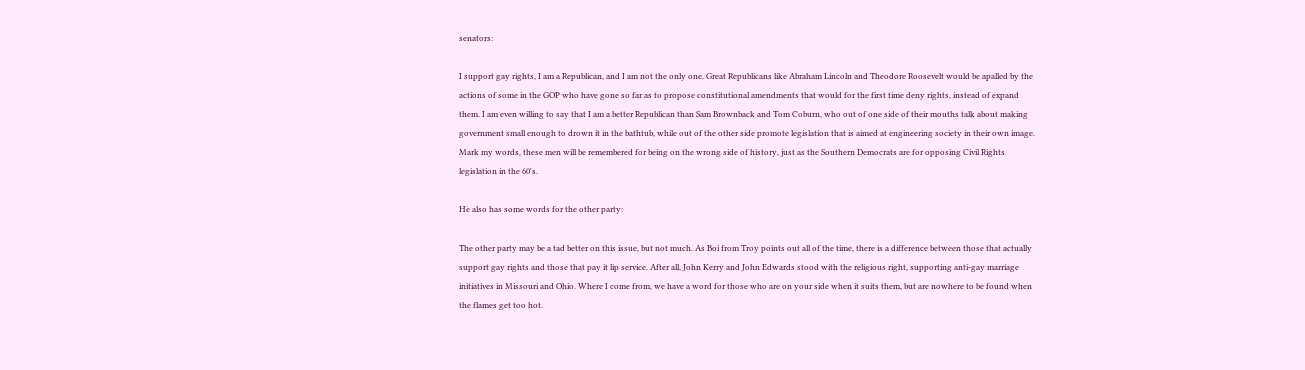senators:

I support gay rights, I am a Republican, and I am not the only one. Great Republicans like Abraham Lincoln and Theodore Roosevelt would be apalled by the actions of some in the GOP who have gone so far as to propose constitutional amendments that would for the first time deny rights, instead of expand them. I am even willing to say that I am a better Republican than Sam Brownback and Tom Coburn, who out of one side of their mouths talk about making government small enough to drown it in the bathtub, while out of the other side promote legislation that is aimed at engineering society in their own image. Mark my words, these men will be remembered for being on the wrong side of history, just as the Southern Democrats are for opposing Civil Rights legislation in the 60's.

He also has some words for the other party:

The other party may be a tad better on this issue, but not much. As Boi from Troy points out all of the time, there is a difference between those that actually support gay rights and those that pay it lip service. After all, John Kerry and John Edwards stood with the religious right, supporting anti-gay marriage initiatives in Missouri and Ohio. Where I come from, we have a word for those who are on your side when it suits them, but are nowhere to be found when the flames get too hot.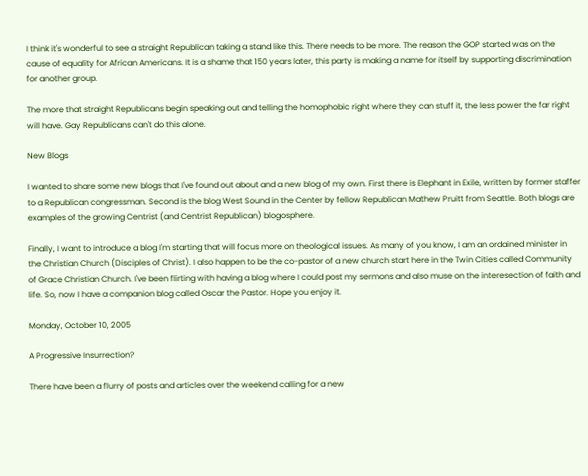I think it's wonderful to see a straight Republican taking a stand like this. There needs to be more. The reason the GOP started was on the cause of equality for African Americans. It is a shame that 150 years later, this party is making a name for itself by supporting discrimination for another group.

The more that straight Republicans begin speaking out and telling the homophobic right where they can stuff it, the less power the far right will have. Gay Republicans can't do this alone.

New Blogs

I wanted to share some new blogs that I've found out about and a new blog of my own. First there is Elephant in Exile, written by former staffer to a Republican congressman. Second is the blog West Sound in the Center by fellow Republican Mathew Pruitt from Seattle. Both blogs are examples of the growing Centrist (and Centrist Republican) blogosphere.

Finally, I want to introduce a blog I'm starting that will focus more on theological issues. As many of you know, I am an ordained minister in the Christian Church (Disciples of Christ). I also happen to be the co-pastor of a new church start here in the Twin Cities called Community of Grace Christian Church. I've been flirting with having a blog where I could post my sermons and also muse on the interesection of faith and life. So, now I have a companion blog called Oscar the Pastor. Hope you enjoy it.

Monday, October 10, 2005

A Progressive Insurrection?

There have been a flurry of posts and articles over the weekend calling for a new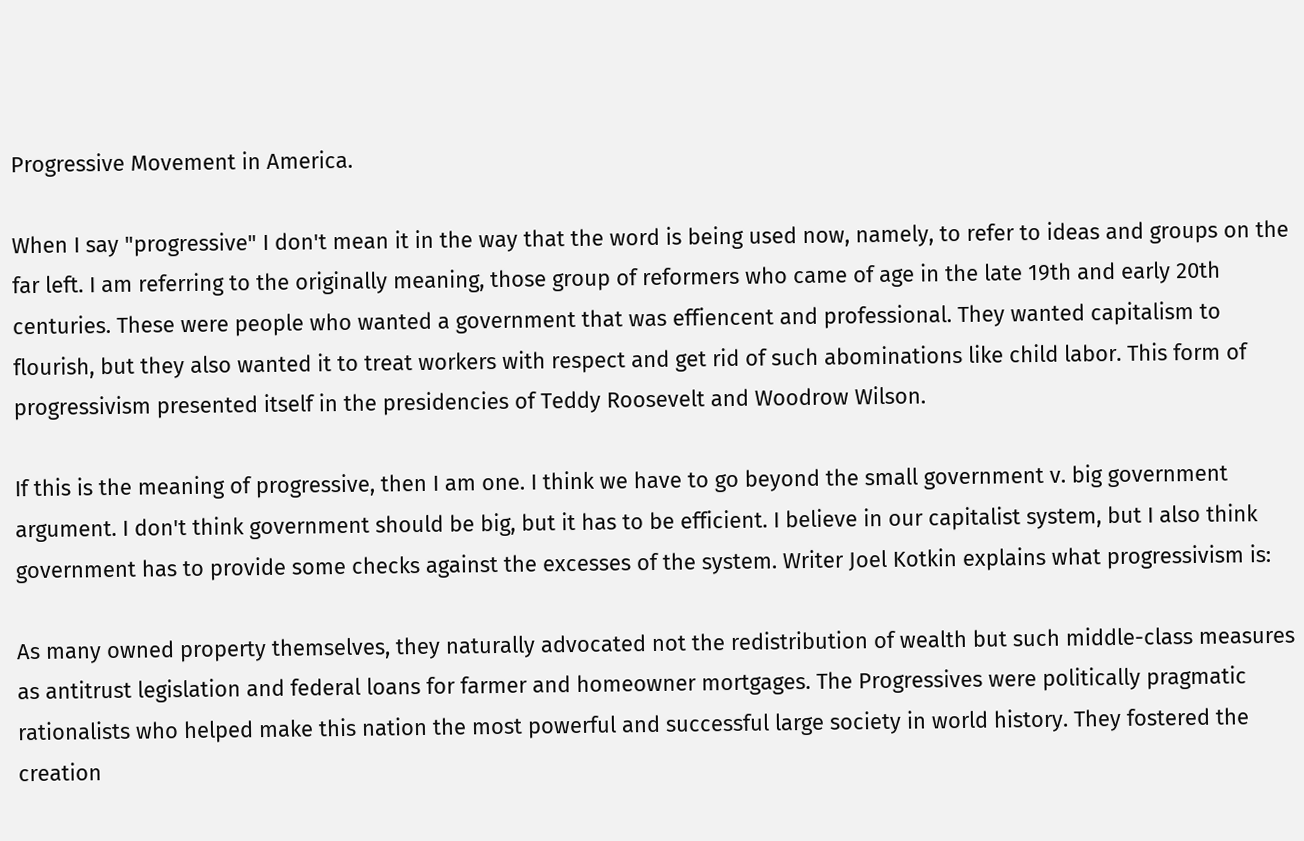Progressive Movement in America.

When I say "progressive" I don't mean it in the way that the word is being used now, namely, to refer to ideas and groups on the far left. I am referring to the originally meaning, those group of reformers who came of age in the late 19th and early 20th centuries. These were people who wanted a government that was effiencent and professional. They wanted capitalism to flourish, but they also wanted it to treat workers with respect and get rid of such abominations like child labor. This form of progressivism presented itself in the presidencies of Teddy Roosevelt and Woodrow Wilson.

If this is the meaning of progressive, then I am one. I think we have to go beyond the small government v. big government argument. I don't think government should be big, but it has to be efficient. I believe in our capitalist system, but I also think government has to provide some checks against the excesses of the system. Writer Joel Kotkin explains what progressivism is:

As many owned property themselves, they naturally advocated not the redistribution of wealth but such middle-class measures as antitrust legislation and federal loans for farmer and homeowner mortgages. The Progressives were politically pragmatic rationalists who helped make this nation the most powerful and successful large society in world history. They fostered the creation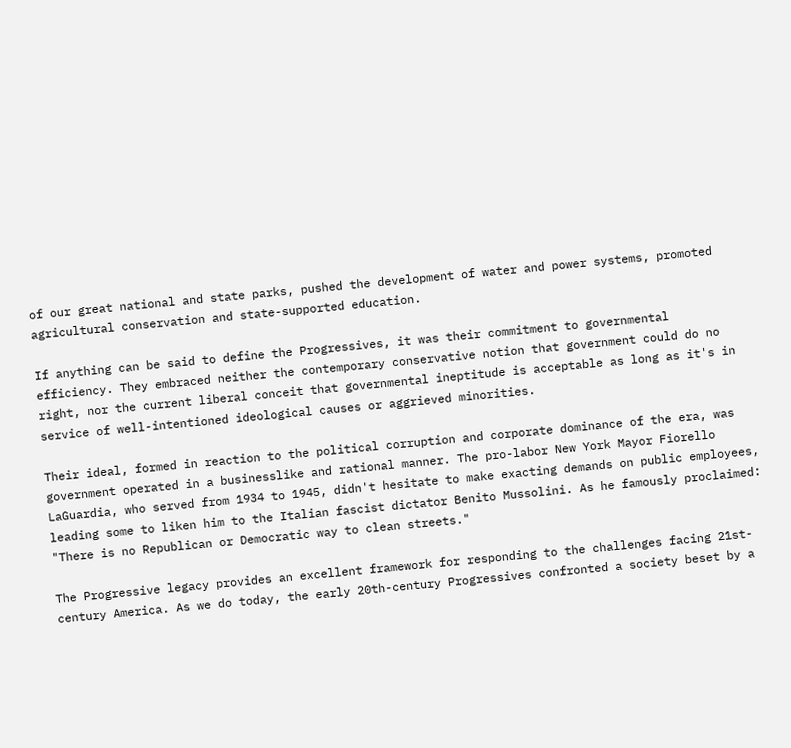of our great national and state parks, pushed the development of water and power systems, promoted agricultural conservation and state-supported education.

If anything can be said to define the Progressives, it was their commitment to governmental efficiency. They embraced neither the contemporary conservative notion that government could do no right, nor the current liberal conceit that governmental ineptitude is acceptable as long as it's in service of well-intentioned ideological causes or aggrieved minorities.

Their ideal, formed in reaction to the political corruption and corporate dominance of the era, was government operated in a businesslike and rational manner. The pro-labor New York Mayor Fiorello LaGuardia, who served from 1934 to 1945, didn't hesitate to make exacting demands on public employees, leading some to liken him to the Italian fascist dictator Benito Mussolini. As he famously proclaimed: "There is no Republican or Democratic way to clean streets."

The Progressive legacy provides an excellent framework for responding to the challenges facing 21st-century America. As we do today, the early 20th-century Progressives confronted a society beset by a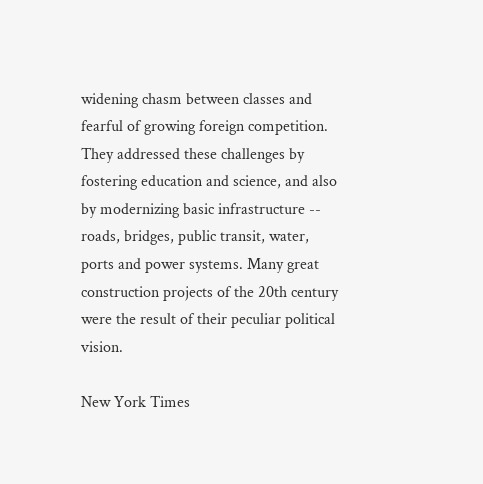widening chasm between classes and fearful of growing foreign competition. They addressed these challenges by fostering education and science, and also by modernizing basic infrastructure -- roads, bridges, public transit, water, ports and power systems. Many great construction projects of the 20th century were the result of their peculiar political vision.

New York Times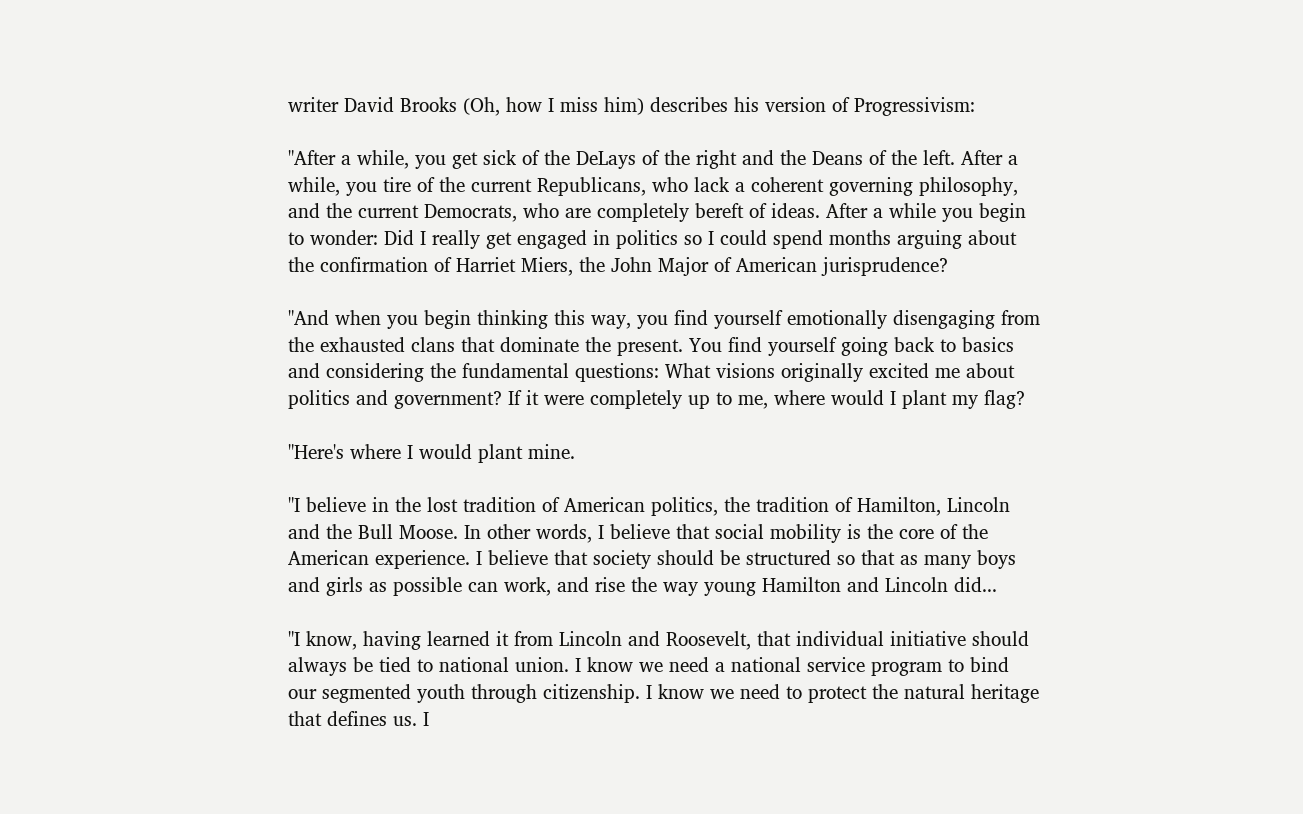writer David Brooks (Oh, how I miss him) describes his version of Progressivism:

"After a while, you get sick of the DeLays of the right and the Deans of the left. After a while, you tire of the current Republicans, who lack a coherent governing philosophy, and the current Democrats, who are completely bereft of ideas. After a while you begin to wonder: Did I really get engaged in politics so I could spend months arguing about the confirmation of Harriet Miers, the John Major of American jurisprudence?

"And when you begin thinking this way, you find yourself emotionally disengaging from the exhausted clans that dominate the present. You find yourself going back to basics and considering the fundamental questions: What visions originally excited me about politics and government? If it were completely up to me, where would I plant my flag?

"Here's where I would plant mine.

"I believe in the lost tradition of American politics, the tradition of Hamilton, Lincoln and the Bull Moose. In other words, I believe that social mobility is the core of the American experience. I believe that society should be structured so that as many boys and girls as possible can work, and rise the way young Hamilton and Lincoln did...

"I know, having learned it from Lincoln and Roosevelt, that individual initiative should always be tied to national union. I know we need a national service program to bind our segmented youth through citizenship. I know we need to protect the natural heritage that defines us. I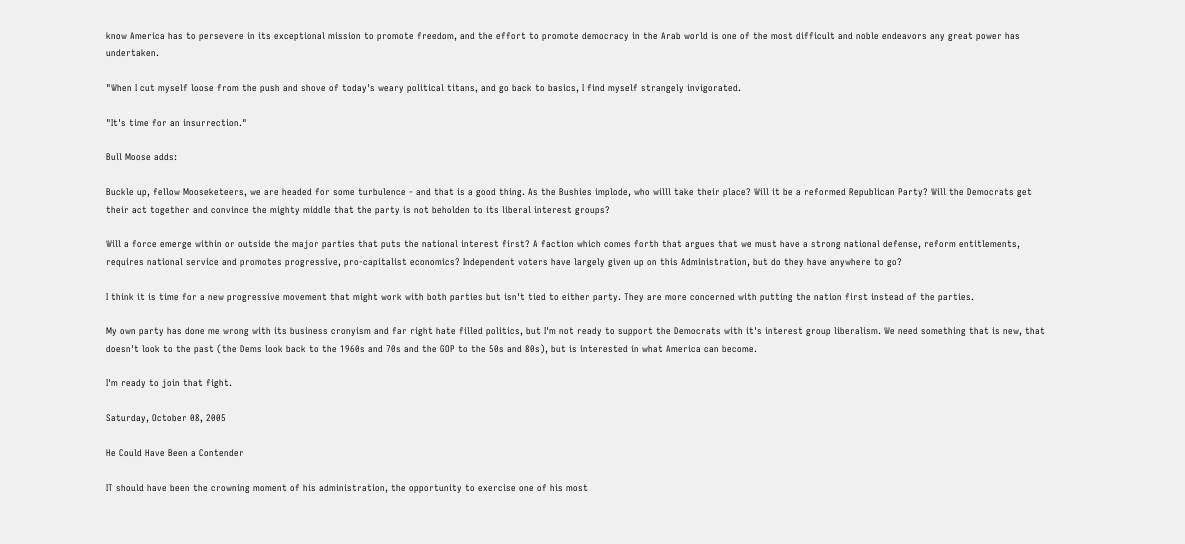know America has to persevere in its exceptional mission to promote freedom, and the effort to promote democracy in the Arab world is one of the most difficult and noble endeavors any great power has undertaken.

"When I cut myself loose from the push and shove of today's weary political titans, and go back to basics, I find myself strangely invigorated.

"It's time for an insurrection."

Bull Moose adds:

Buckle up, fellow Mooseketeers, we are headed for some turbulence - and that is a good thing. As the Bushies implode, who willl take their place? Will it be a reformed Republican Party? Will the Democrats get their act together and convince the mighty middle that the party is not beholden to its liberal interest groups?

Will a force emerge within or outside the major parties that puts the national interest first? A faction which comes forth that argues that we must have a strong national defense, reform entitlements, requires national service and promotes progressive, pro-capitalist economics? Independent voters have largely given up on this Administration, but do they have anywhere to go?

I think it is time for a new progressive movement that might work with both parties but isn't tied to either party. They are more concerned with putting the nation first instead of the parties.

My own party has done me wrong with its business cronyism and far right hate filled politics, but I'm not ready to support the Democrats with it's interest group liberalism. We need something that is new, that doesn't look to the past (the Dems look back to the 1960s and 70s and the GOP to the 50s and 80s), but is interested in what America can become.

I'm ready to join that fight.

Saturday, October 08, 2005

He Could Have Been a Contender

IT should have been the crowning moment of his administration, the opportunity to exercise one of his most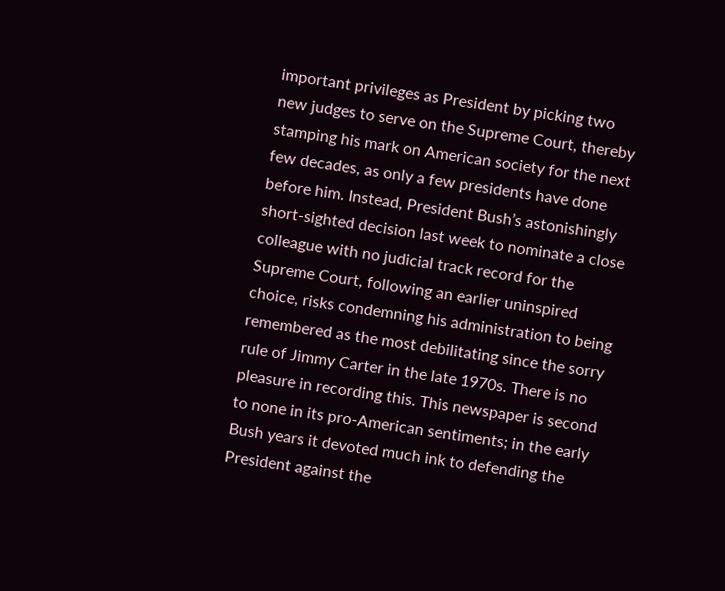important privileges as President by picking two new judges to serve on the Supreme Court, thereby stamping his mark on American society for the next few decades, as only a few presidents have done before him. Instead, President Bush’s astonishingly short-sighted decision last week to nominate a close colleague with no judicial track record for the Supreme Court, following an earlier uninspired choice, risks condemning his administration to being remembered as the most debilitating since the sorry rule of Jimmy Carter in the late 1970s. There is no pleasure in recording this. This newspaper is second to none in its pro-American sentiments; in the early Bush years it devoted much ink to defending the President against the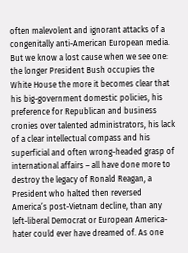often malevolent and ignorant attacks of a congenitally anti-American European media. But we know a lost cause when we see one: the longer President Bush occupies the White House the more it becomes clear that his big-government domestic policies, his preference for Republican and business cronies over talented administrators, his lack of a clear intellectual compass and his superficial and often wrong-headed grasp of international affairs – all have done more to destroy the legacy of Ronald Reagan, a President who halted then reversed America’s post-Vietnam decline, than any left-liberal Democrat or European America-hater could ever have dreamed of. As one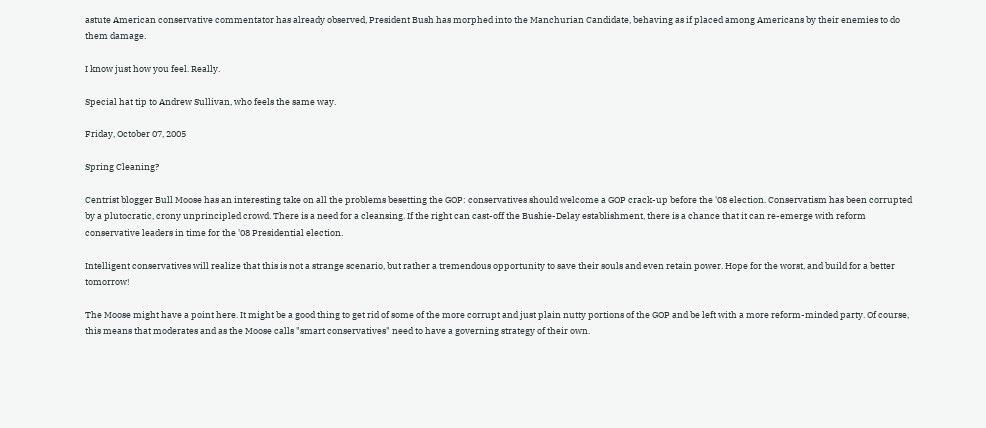astute American conservative commentator has already observed, President Bush has morphed into the Manchurian Candidate, behaving as if placed among Americans by their enemies to do them damage.

I know just how you feel. Really.

Special hat tip to Andrew Sullivan, who feels the same way.

Friday, October 07, 2005

Spring Cleaning?

Centrist blogger Bull Moose has an interesting take on all the problems besetting the GOP: conservatives should welcome a GOP crack-up before the '08 election. Conservatism has been corrupted by a plutocratic, crony unprincipled crowd. There is a need for a cleansing. If the right can cast-off the Bushie-Delay establishment, there is a chance that it can re-emerge with reform conservative leaders in time for the '08 Presidential election.

Intelligent conservatives will realize that this is not a strange scenario, but rather a tremendous opportunity to save their souls and even retain power. Hope for the worst, and build for a better tomorrow!

The Moose might have a point here. It might be a good thing to get rid of some of the more corrupt and just plain nutty portions of the GOP and be left with a more reform-minded party. Of course, this means that moderates and as the Moose calls "smart conservatives" need to have a governing strategy of their own.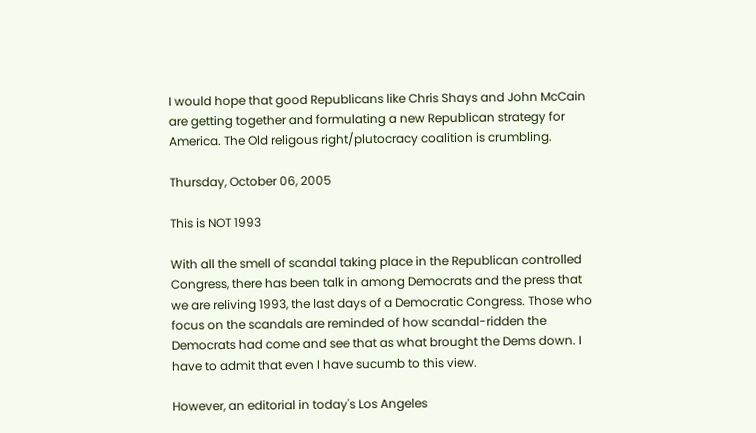I would hope that good Republicans like Chris Shays and John McCain are getting together and formulating a new Republican strategy for America. The Old religous right/plutocracy coalition is crumbling.

Thursday, October 06, 2005

This is NOT 1993

With all the smell of scandal taking place in the Republican controlled Congress, there has been talk in among Democrats and the press that we are reliving 1993, the last days of a Democratic Congress. Those who focus on the scandals are reminded of how scandal-ridden the Democrats had come and see that as what brought the Dems down. I have to admit that even I have sucumb to this view.

However, an editorial in today's Los Angeles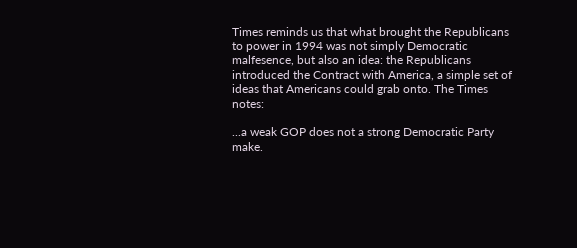Times reminds us that what brought the Republicans to power in 1994 was not simply Democratic malfesence, but also an idea: the Republicans introduced the Contract with America, a simple set of ideas that Americans could grab onto. The Times notes:

...a weak GOP does not a strong Democratic Party make.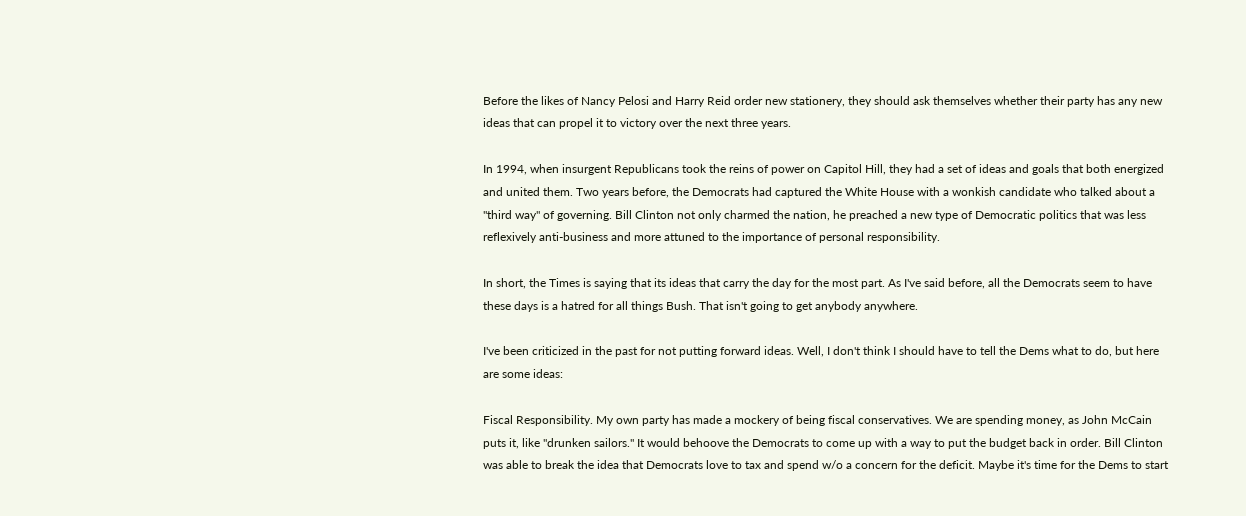Before the likes of Nancy Pelosi and Harry Reid order new stationery, they should ask themselves whether their party has any new ideas that can propel it to victory over the next three years.

In 1994, when insurgent Republicans took the reins of power on Capitol Hill, they had a set of ideas and goals that both energized and united them. Two years before, the Democrats had captured the White House with a wonkish candidate who talked about a "third way" of governing. Bill Clinton not only charmed the nation, he preached a new type of Democratic politics that was less reflexively anti-business and more attuned to the importance of personal responsibility.

In short, the Times is saying that its ideas that carry the day for the most part. As I've said before, all the Democrats seem to have these days is a hatred for all things Bush. That isn't going to get anybody anywhere.

I've been criticized in the past for not putting forward ideas. Well, I don't think I should have to tell the Dems what to do, but here are some ideas:

Fiscal Responsibility. My own party has made a mockery of being fiscal conservatives. We are spending money, as John McCain puts it, like "drunken sailors." It would behoove the Democrats to come up with a way to put the budget back in order. Bill Clinton was able to break the idea that Democrats love to tax and spend w/o a concern for the deficit. Maybe it's time for the Dems to start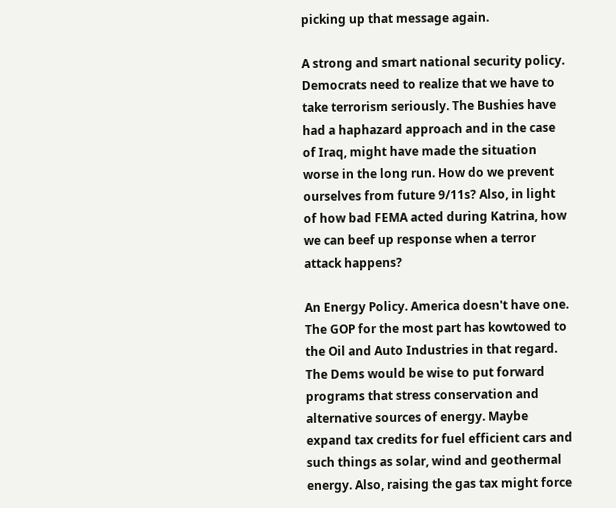picking up that message again.

A strong and smart national security policy. Democrats need to realize that we have to take terrorism seriously. The Bushies have had a haphazard approach and in the case of Iraq, might have made the situation worse in the long run. How do we prevent ourselves from future 9/11s? Also, in light of how bad FEMA acted during Katrina, how we can beef up response when a terror attack happens?

An Energy Policy. America doesn't have one. The GOP for the most part has kowtowed to the Oil and Auto Industries in that regard. The Dems would be wise to put forward programs that stress conservation and alternative sources of energy. Maybe expand tax credits for fuel efficient cars and such things as solar, wind and geothermal energy. Also, raising the gas tax might force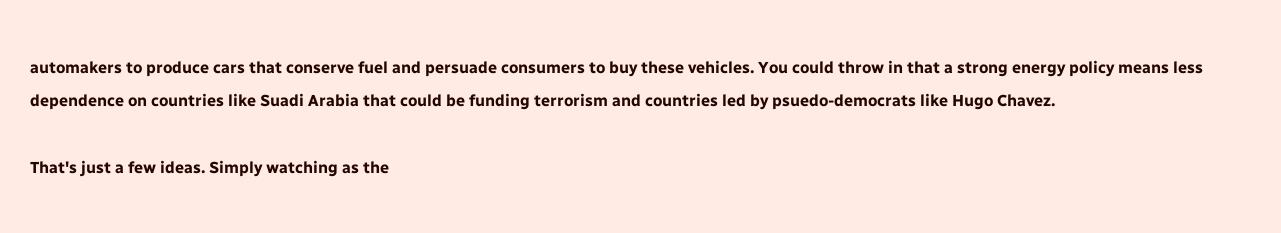automakers to produce cars that conserve fuel and persuade consumers to buy these vehicles. You could throw in that a strong energy policy means less dependence on countries like Suadi Arabia that could be funding terrorism and countries led by psuedo-democrats like Hugo Chavez.

That's just a few ideas. Simply watching as the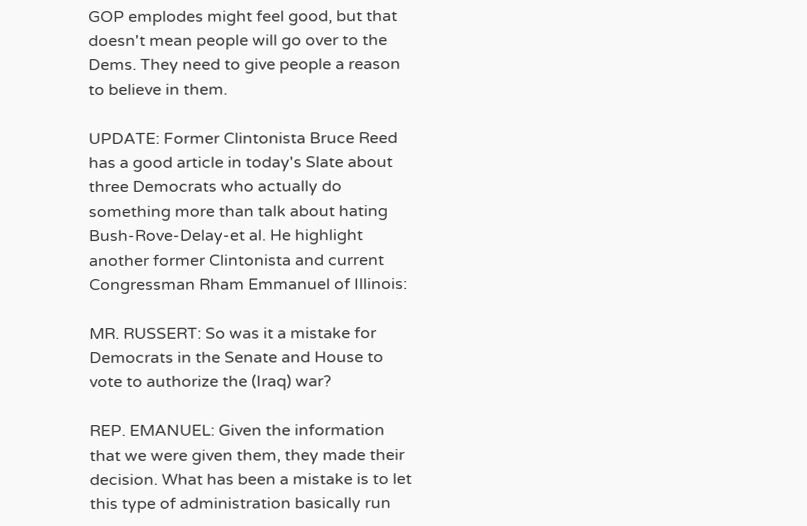GOP emplodes might feel good, but that doesn't mean people will go over to the Dems. They need to give people a reason to believe in them.

UPDATE: Former Clintonista Bruce Reed has a good article in today's Slate about three Democrats who actually do something more than talk about hating Bush-Rove-Delay-et al. He highlight another former Clintonista and current Congressman Rham Emmanuel of Illinois:

MR. RUSSERT: So was it a mistake for Democrats in the Senate and House to vote to authorize the (Iraq) war?

REP. EMANUEL: Given the information that we were given them, they made their decision. What has been a mistake is to let this type of administration basically run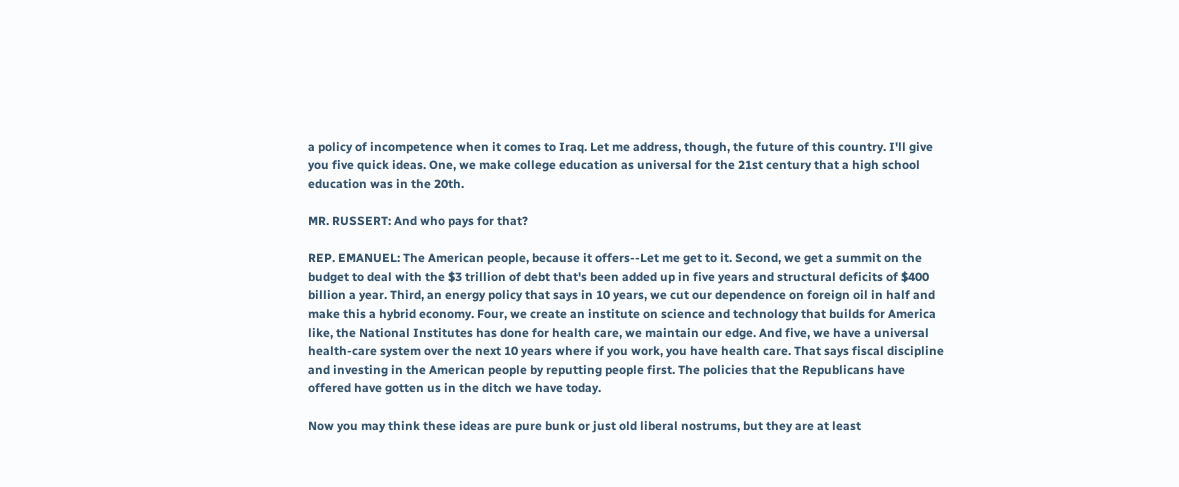a policy of incompetence when it comes to Iraq. Let me address, though, the future of this country. I'll give you five quick ideas. One, we make college education as universal for the 21st century that a high school education was in the 20th.

MR. RUSSERT: And who pays for that?

REP. EMANUEL: The American people, because it offers--Let me get to it. Second, we get a summit on the budget to deal with the $3 trillion of debt that's been added up in five years and structural deficits of $400 billion a year. Third, an energy policy that says in 10 years, we cut our dependence on foreign oil in half and make this a hybrid economy. Four, we create an institute on science and technology that builds for America like, the National Institutes has done for health care, we maintain our edge. And five, we have a universal health-care system over the next 10 years where if you work, you have health care. That says fiscal discipline and investing in the American people by reputting people first. The policies that the Republicans have offered have gotten us in the ditch we have today.

Now you may think these ideas are pure bunk or just old liberal nostrums, but they are at least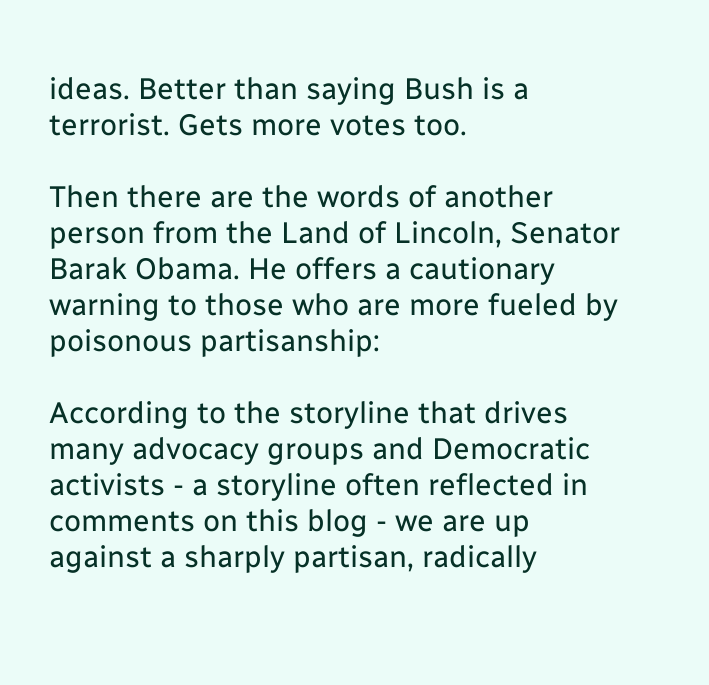ideas. Better than saying Bush is a terrorist. Gets more votes too.

Then there are the words of another person from the Land of Lincoln, Senator Barak Obama. He offers a cautionary warning to those who are more fueled by poisonous partisanship:

According to the storyline that drives many advocacy groups and Democratic activists - a storyline often reflected in comments on this blog - we are up against a sharply partisan, radically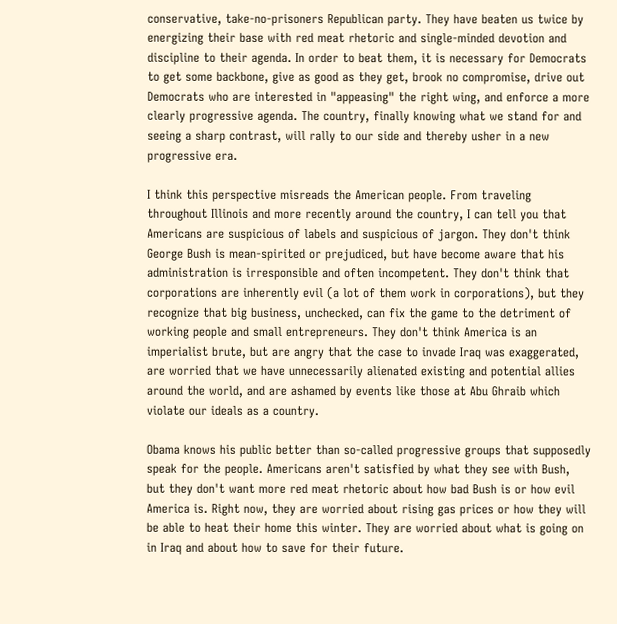conservative, take-no-prisoners Republican party. They have beaten us twice by energizing their base with red meat rhetoric and single-minded devotion and discipline to their agenda. In order to beat them, it is necessary for Democrats to get some backbone, give as good as they get, brook no compromise, drive out Democrats who are interested in "appeasing" the right wing, and enforce a more clearly progressive agenda. The country, finally knowing what we stand for and seeing a sharp contrast, will rally to our side and thereby usher in a new progressive era.

I think this perspective misreads the American people. From traveling throughout Illinois and more recently around the country, I can tell you that Americans are suspicious of labels and suspicious of jargon. They don't think George Bush is mean-spirited or prejudiced, but have become aware that his administration is irresponsible and often incompetent. They don't think that corporations are inherently evil (a lot of them work in corporations), but they recognize that big business, unchecked, can fix the game to the detriment of working people and small entrepreneurs. They don't think America is an imperialist brute, but are angry that the case to invade Iraq was exaggerated, are worried that we have unnecessarily alienated existing and potential allies around the world, and are ashamed by events like those at Abu Ghraib which violate our ideals as a country.

Obama knows his public better than so-called progressive groups that supposedly speak for the people. Americans aren't satisfied by what they see with Bush, but they don't want more red meat rhetoric about how bad Bush is or how evil America is. Right now, they are worried about rising gas prices or how they will be able to heat their home this winter. They are worried about what is going on in Iraq and about how to save for their future.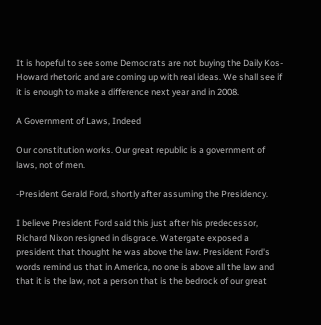It is hopeful to see some Democrats are not buying the Daily Kos-Howard rhetoric and are coming up with real ideas. We shall see if it is enough to make a difference next year and in 2008.

A Government of Laws, Indeed

Our constitution works. Our great republic is a government of laws, not of men.

-President Gerald Ford, shortly after assuming the Presidency.

I believe President Ford said this just after his predecessor, Richard Nixon resigned in disgrace. Watergate exposed a president that thought he was above the law. President Ford's words remind us that in America, no one is above all the law and that it is the law, not a person that is the bedrock of our great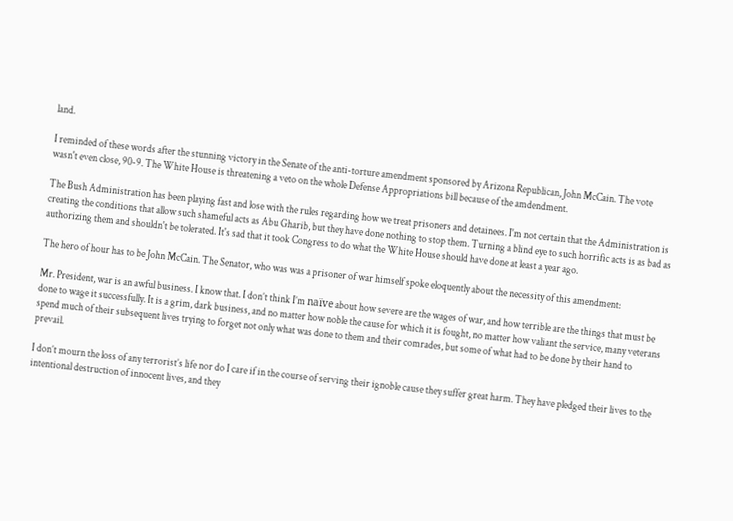land.

I reminded of these words after the stunning victory in the Senate of the anti-torture amendment sponsored by Arizona Republican, John McCain. The vote wasn't even close, 90-9. The White House is threatening a veto on the whole Defense Appropriations bill because of the amdendment.

The Bush Administration has been playing fast and lose with the rules regarding how we treat prisoners and detainees. I'm not certain that the Administration is creating the conditions that allow such shameful acts as Abu Gharib, but they have done nothing to stop them. Turning a blind eye to such horrific acts is as bad as authorizing them and shouldn't be tolerated. It's sad that it took Congress to do what the White House should have done at least a year ago.

The hero of hour has to be John McCain. The Senator, who was was a prisoner of war himself spoke eloquently about the necessity of this amendment:

Mr. President, war is an awful business. I know that. I don’t think I’m naïve about how severe are the wages of war, and how terrible are the things that must be done to wage it successfully. It is a grim, dark business, and no matter how noble the cause for which it is fought, no matter how valiant the service, many veterans spend much of their subsequent lives trying to forget not only what was done to them and their comrades, but some of what had to be done by their hand to prevail.

I don’t mourn the loss of any terrorist’s life nor do I care if in the course of serving their ignoble cause they suffer great harm. They have pledged their lives to the intentional destruction of innocent lives, and they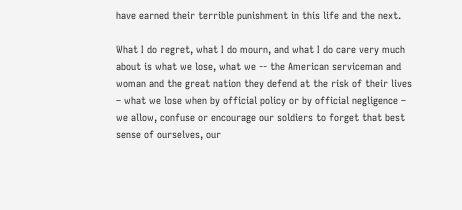have earned their terrible punishment in this life and the next.

What I do regret, what I do mourn, and what I do care very much about is what we lose, what we -- the American serviceman and woman and the great nation they defend at the risk of their lives – what we lose when by official policy or by official negligence – we allow, confuse or encourage our soldiers to forget that best sense of ourselves, our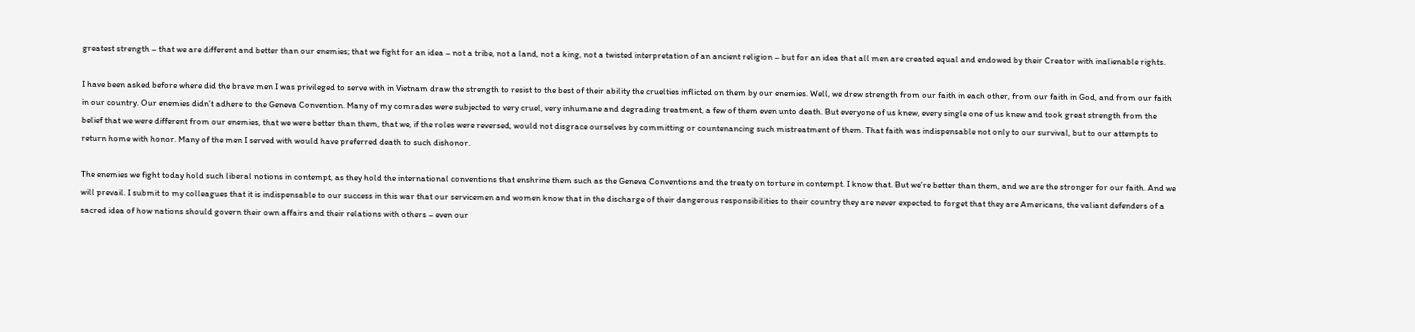greatest strength – that we are different and better than our enemies; that we fight for an idea – not a tribe, not a land, not a king, not a twisted interpretation of an ancient religion – but for an idea that all men are created equal and endowed by their Creator with inalienable rights.

I have been asked before where did the brave men I was privileged to serve with in Vietnam draw the strength to resist to the best of their ability the cruelties inflicted on them by our enemies. Well, we drew strength from our faith in each other, from our faith in God, and from our faith in our country. Our enemies didn’t adhere to the Geneva Convention. Many of my comrades were subjected to very cruel, very inhumane and degrading treatment, a few of them even unto death. But everyone of us knew, every single one of us knew and took great strength from the belief that we were different from our enemies, that we were better than them, that we, if the roles were reversed, would not disgrace ourselves by committing or countenancing such mistreatment of them. That faith was indispensable not only to our survival, but to our attempts to return home with honor. Many of the men I served with would have preferred death to such dishonor.

The enemies we fight today hold such liberal notions in contempt, as they hold the international conventions that enshrine them such as the Geneva Conventions and the treaty on torture in contempt. I know that. But we’re better than them, and we are the stronger for our faith. And we will prevail. I submit to my colleagues that it is indispensable to our success in this war that our servicemen and women know that in the discharge of their dangerous responsibilities to their country they are never expected to forget that they are Americans, the valiant defenders of a sacred idea of how nations should govern their own affairs and their relations with others – even our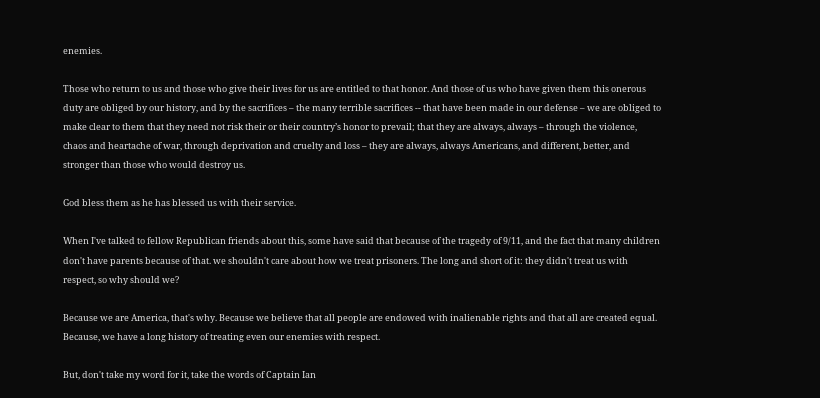enemies.

Those who return to us and those who give their lives for us are entitled to that honor. And those of us who have given them this onerous duty are obliged by our history, and by the sacrifices – the many terrible sacrifices -- that have been made in our defense – we are obliged to make clear to them that they need not risk their or their country’s honor to prevail; that they are always, always – through the violence, chaos and heartache of war, through deprivation and cruelty and loss – they are always, always Americans, and different, better, and stronger than those who would destroy us.

God bless them as he has blessed us with their service.

When I've talked to fellow Republican friends about this, some have said that because of the tragedy of 9/11, and the fact that many children don't have parents because of that. we shouldn't care about how we treat prisoners. The long and short of it: they didn't treat us with respect, so why should we?

Because we are America, that's why. Because we believe that all people are endowed with inalienable rights and that all are created equal. Because, we have a long history of treating even our enemies with respect.

But, don't take my word for it, take the words of Captain Ian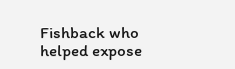Fishback who helped expose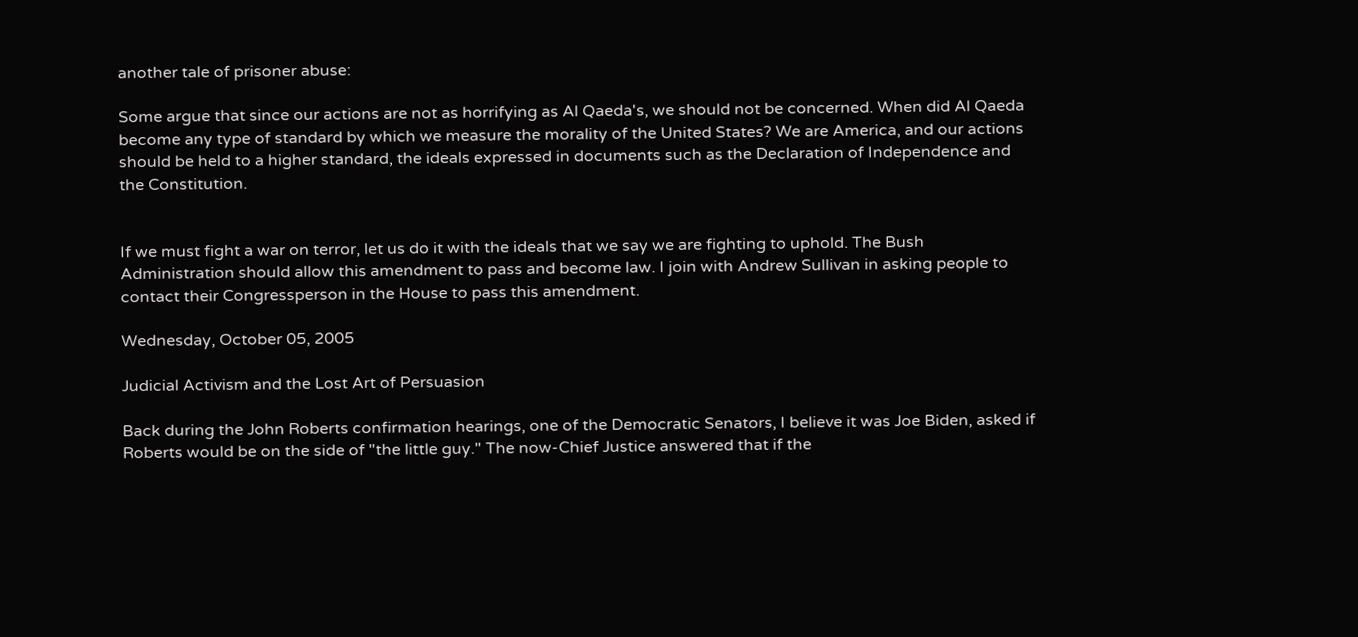another tale of prisoner abuse:

Some argue that since our actions are not as horrifying as Al Qaeda's, we should not be concerned. When did Al Qaeda become any type of standard by which we measure the morality of the United States? We are America, and our actions should be held to a higher standard, the ideals expressed in documents such as the Declaration of Independence and the Constitution.


If we must fight a war on terror, let us do it with the ideals that we say we are fighting to uphold. The Bush Administration should allow this amendment to pass and become law. I join with Andrew Sullivan in asking people to contact their Congressperson in the House to pass this amendment.

Wednesday, October 05, 2005

Judicial Activism and the Lost Art of Persuasion

Back during the John Roberts confirmation hearings, one of the Democratic Senators, I believe it was Joe Biden, asked if Roberts would be on the side of "the little guy." The now-Chief Justice answered that if the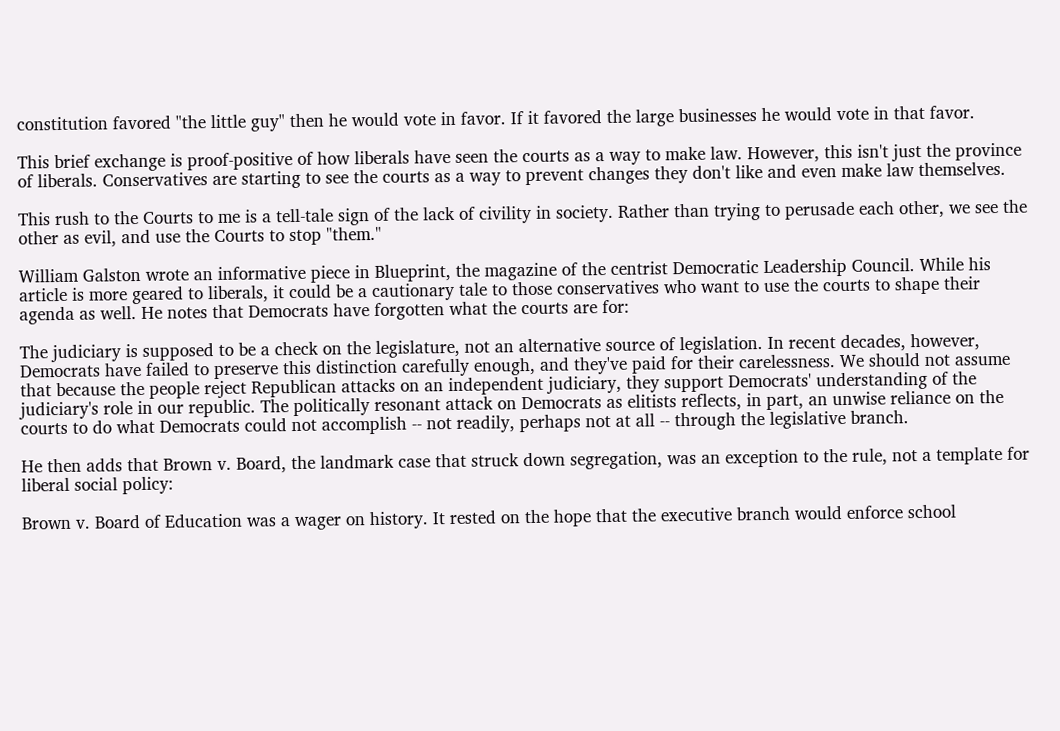constitution favored "the little guy" then he would vote in favor. If it favored the large businesses he would vote in that favor.

This brief exchange is proof-positive of how liberals have seen the courts as a way to make law. However, this isn't just the province of liberals. Conservatives are starting to see the courts as a way to prevent changes they don't like and even make law themselves.

This rush to the Courts to me is a tell-tale sign of the lack of civility in society. Rather than trying to perusade each other, we see the other as evil, and use the Courts to stop "them."

William Galston wrote an informative piece in Blueprint, the magazine of the centrist Democratic Leadership Council. While his article is more geared to liberals, it could be a cautionary tale to those conservatives who want to use the courts to shape their agenda as well. He notes that Democrats have forgotten what the courts are for:

The judiciary is supposed to be a check on the legislature, not an alternative source of legislation. In recent decades, however, Democrats have failed to preserve this distinction carefully enough, and they've paid for their carelessness. We should not assume that because the people reject Republican attacks on an independent judiciary, they support Democrats' understanding of the judiciary's role in our republic. The politically resonant attack on Democrats as elitists reflects, in part, an unwise reliance on the courts to do what Democrats could not accomplish -- not readily, perhaps not at all -- through the legislative branch.

He then adds that Brown v. Board, the landmark case that struck down segregation, was an exception to the rule, not a template for liberal social policy:

Brown v. Board of Education was a wager on history. It rested on the hope that the executive branch would enforce school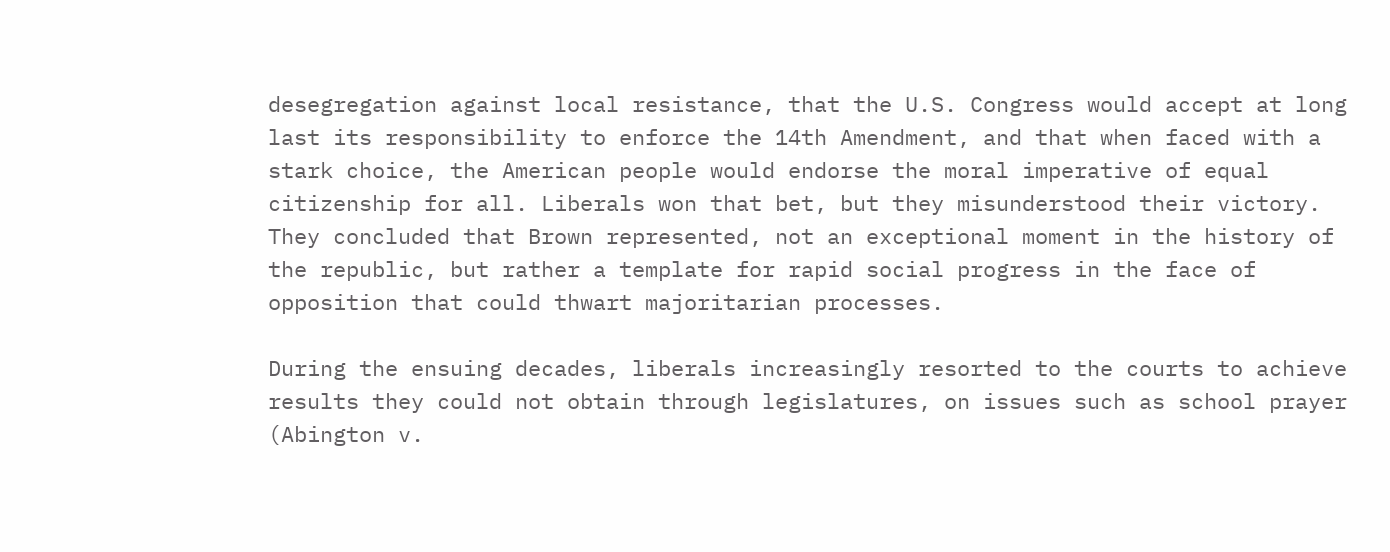desegregation against local resistance, that the U.S. Congress would accept at long last its responsibility to enforce the 14th Amendment, and that when faced with a stark choice, the American people would endorse the moral imperative of equal citizenship for all. Liberals won that bet, but they misunderstood their victory. They concluded that Brown represented, not an exceptional moment in the history of the republic, but rather a template for rapid social progress in the face of opposition that could thwart majoritarian processes.

During the ensuing decades, liberals increasingly resorted to the courts to achieve results they could not obtain through legislatures, on issues such as school prayer (Abington v.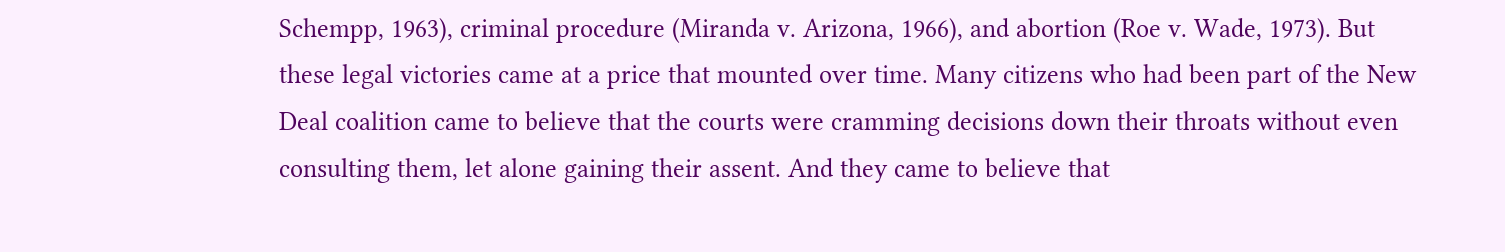Schempp, 1963), criminal procedure (Miranda v. Arizona, 1966), and abortion (Roe v. Wade, 1973). But these legal victories came at a price that mounted over time. Many citizens who had been part of the New Deal coalition came to believe that the courts were cramming decisions down their throats without even consulting them, let alone gaining their assent. And they came to believe that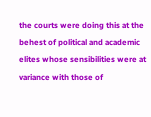the courts were doing this at the behest of political and academic elites whose sensibilities were at variance with those of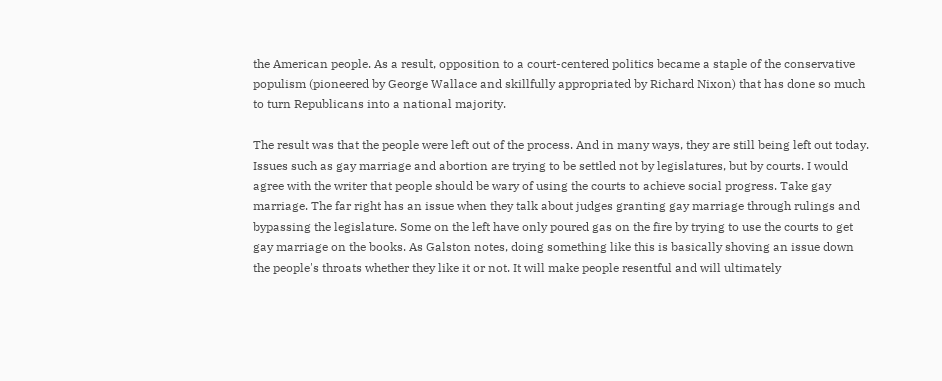the American people. As a result, opposition to a court-centered politics became a staple of the conservative populism (pioneered by George Wallace and skillfully appropriated by Richard Nixon) that has done so much to turn Republicans into a national majority.

The result was that the people were left out of the process. And in many ways, they are still being left out today. Issues such as gay marriage and abortion are trying to be settled not by legislatures, but by courts. I would agree with the writer that people should be wary of using the courts to achieve social progress. Take gay marriage. The far right has an issue when they talk about judges granting gay marriage through rulings and bypassing the legislature. Some on the left have only poured gas on the fire by trying to use the courts to get gay marriage on the books. As Galston notes, doing something like this is basically shoving an issue down the people's throats whether they like it or not. It will make people resentful and will ultimately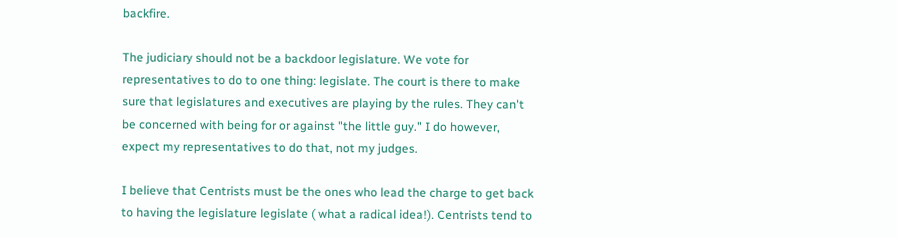backfire.

The judiciary should not be a backdoor legislature. We vote for representatives to do to one thing: legislate. The court is there to make sure that legislatures and executives are playing by the rules. They can't be concerned with being for or against "the little guy." I do however, expect my representatives to do that, not my judges.

I believe that Centrists must be the ones who lead the charge to get back to having the legislature legislate ( what a radical idea!). Centrists tend to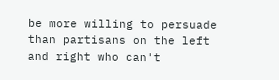be more willing to persuade than partisans on the left and right who can't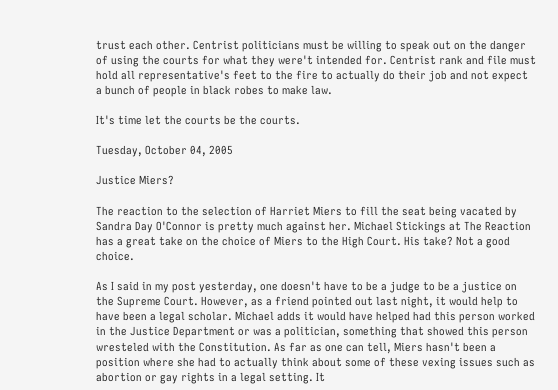trust each other. Centrist politicians must be willing to speak out on the danger of using the courts for what they were't intended for. Centrist rank and file must hold all representative's feet to the fire to actually do their job and not expect a bunch of people in black robes to make law.

It's time let the courts be the courts.

Tuesday, October 04, 2005

Justice Miers?

The reaction to the selection of Harriet Miers to fill the seat being vacated by Sandra Day O'Connor is pretty much against her. Michael Stickings at The Reaction has a great take on the choice of Miers to the High Court. His take? Not a good choice.

As I said in my post yesterday, one doesn't have to be a judge to be a justice on the Supreme Court. However, as a friend pointed out last night, it would help to have been a legal scholar. Michael adds it would have helped had this person worked in the Justice Department or was a politician, something that showed this person wresteled with the Constitution. As far as one can tell, Miers hasn't been a position where she had to actually think about some of these vexing issues such as abortion or gay rights in a legal setting. It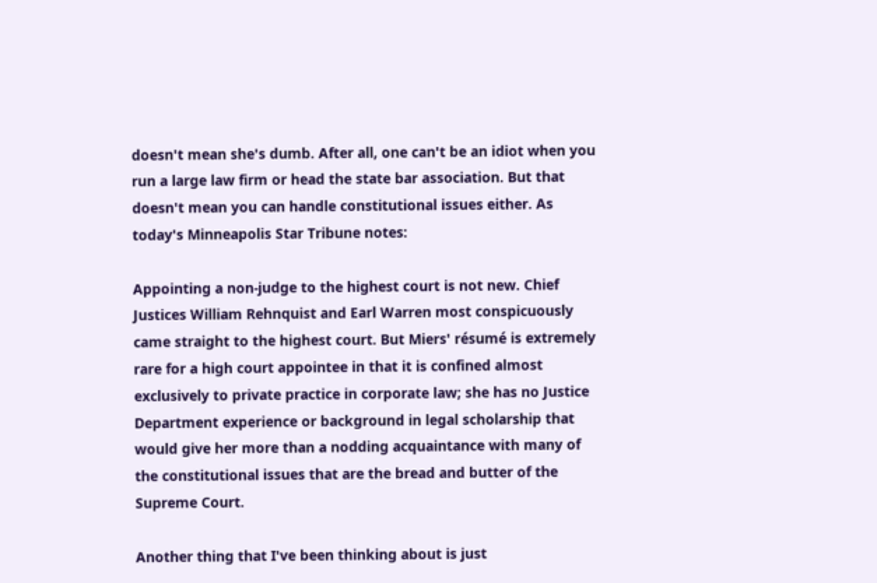doesn't mean she's dumb. After all, one can't be an idiot when you run a large law firm or head the state bar association. But that doesn't mean you can handle constitutional issues either. As today's Minneapolis Star Tribune notes:

Appointing a non-judge to the highest court is not new. Chief Justices William Rehnquist and Earl Warren most conspicuously came straight to the highest court. But Miers' résumé is extremely rare for a high court appointee in that it is confined almost exclusively to private practice in corporate law; she has no Justice Department experience or background in legal scholarship that would give her more than a nodding acquaintance with many of the constitutional issues that are the bread and butter of the Supreme Court.

Another thing that I've been thinking about is just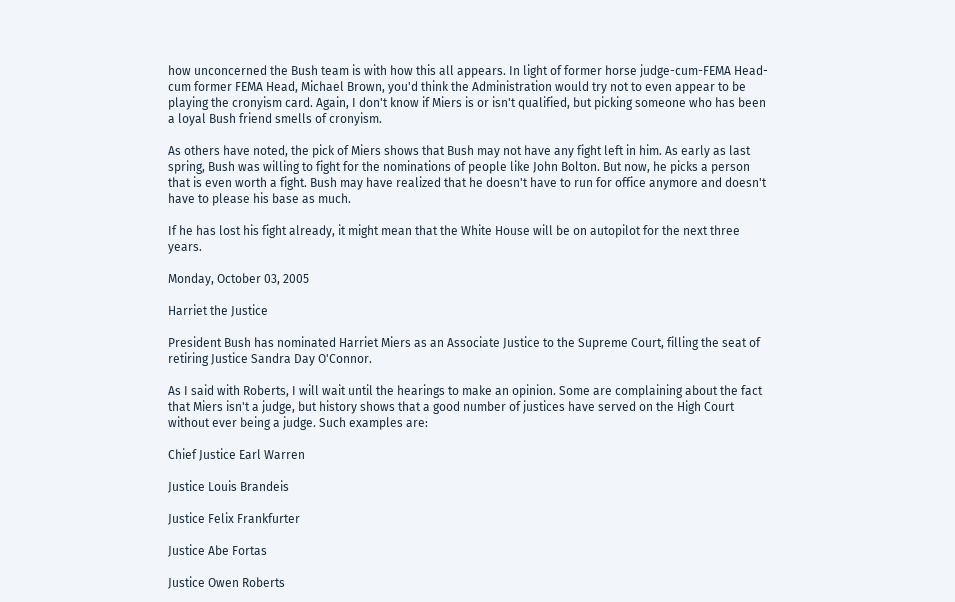how unconcerned the Bush team is with how this all appears. In light of former horse judge-cum-FEMA Head-cum former FEMA Head, Michael Brown, you'd think the Administration would try not to even appear to be playing the cronyism card. Again, I don't know if Miers is or isn't qualified, but picking someone who has been a loyal Bush friend smells of cronyism.

As others have noted, the pick of Miers shows that Bush may not have any fight left in him. As early as last spring, Bush was willing to fight for the nominations of people like John Bolton. But now, he picks a person that is even worth a fight. Bush may have realized that he doesn't have to run for office anymore and doesn't have to please his base as much.

If he has lost his fight already, it might mean that the White House will be on autopilot for the next three years.

Monday, October 03, 2005

Harriet the Justice

President Bush has nominated Harriet Miers as an Associate Justice to the Supreme Court, filling the seat of retiring Justice Sandra Day O'Connor.

As I said with Roberts, I will wait until the hearings to make an opinion. Some are complaining about the fact that Miers isn't a judge, but history shows that a good number of justices have served on the High Court without ever being a judge. Such examples are:

Chief Justice Earl Warren

Justice Louis Brandeis

Justice Felix Frankfurter

Justice Abe Fortas

Justice Owen Roberts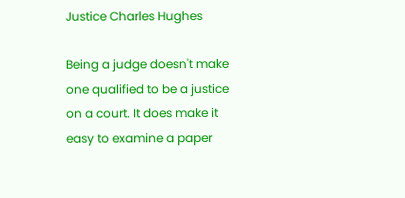Justice Charles Hughes

Being a judge doesn't make one qualified to be a justice on a court. It does make it easy to examine a paper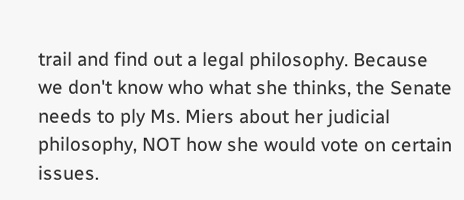trail and find out a legal philosophy. Because we don't know who what she thinks, the Senate needs to ply Ms. Miers about her judicial philosophy, NOT how she would vote on certain issues.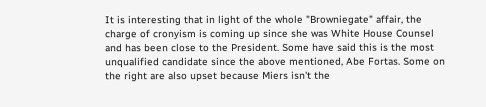It is interesting that in light of the whole "Browniegate" affair, the charge of cronyism is coming up since she was White House Counsel and has been close to the President. Some have said this is the most unqualified candidate since the above mentioned, Abe Fortas. Some on the right are also upset because Miers isn't the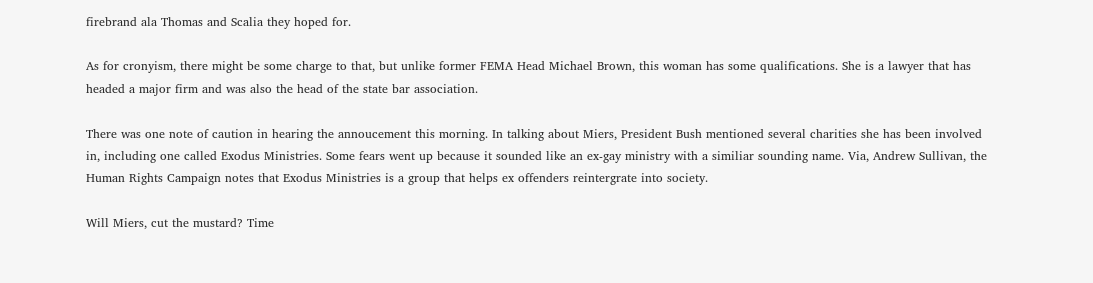firebrand ala Thomas and Scalia they hoped for.

As for cronyism, there might be some charge to that, but unlike former FEMA Head Michael Brown, this woman has some qualifications. She is a lawyer that has headed a major firm and was also the head of the state bar association.

There was one note of caution in hearing the annoucement this morning. In talking about Miers, President Bush mentioned several charities she has been involved in, including one called Exodus Ministries. Some fears went up because it sounded like an ex-gay ministry with a similiar sounding name. Via, Andrew Sullivan, the Human Rights Campaign notes that Exodus Ministries is a group that helps ex offenders reintergrate into society.

Will Miers, cut the mustard? Time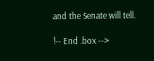and the Senate will tell.

!-- End .box -->